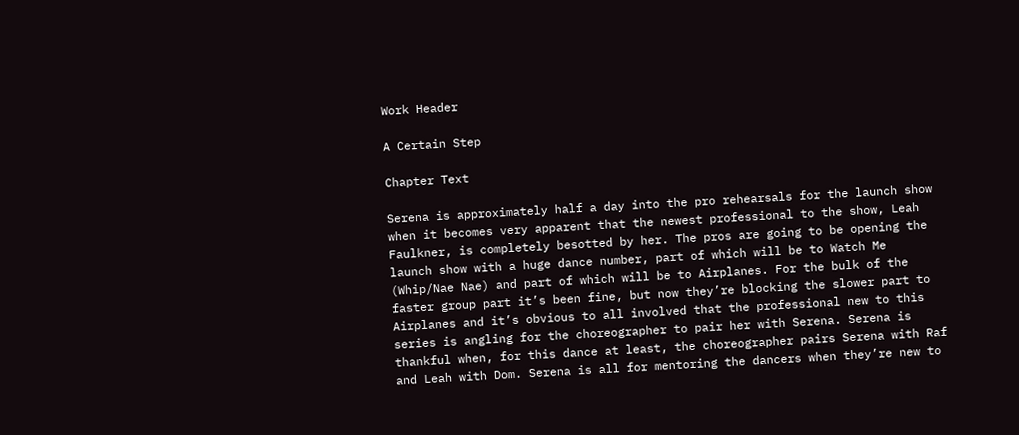Work Header

A Certain Step

Chapter Text

Serena is approximately half a day into the pro rehearsals for the launch show when it becomes very apparent that the newest professional to the show, Leah Faulkner, is completely besotted by her. The pros are going to be opening the launch show with a huge dance number, part of which will be to Watch Me (Whip/Nae Nae) and part of which will be to Airplanes. For the bulk of the faster group part it’s been fine, but now they’re blocking the slower part to Airplanes and it’s obvious to all involved that the professional new to this series is angling for the choreographer to pair her with Serena. Serena is thankful when, for this dance at least, the choreographer pairs Serena with Raf and Leah with Dom. Serena is all for mentoring the dancers when they’re new to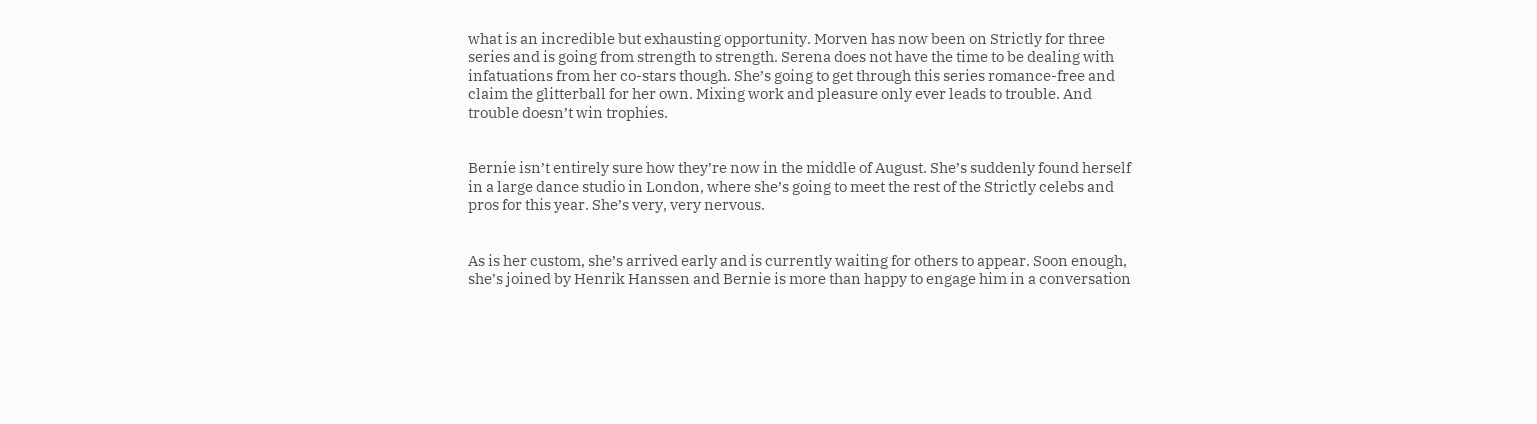what is an incredible but exhausting opportunity. Morven has now been on Strictly for three series and is going from strength to strength. Serena does not have the time to be dealing with infatuations from her co-stars though. She’s going to get through this series romance-free and claim the glitterball for her own. Mixing work and pleasure only ever leads to trouble. And trouble doesn’t win trophies.


Bernie isn’t entirely sure how they’re now in the middle of August. She’s suddenly found herself in a large dance studio in London, where she’s going to meet the rest of the Strictly celebs and pros for this year. She’s very, very nervous.


As is her custom, she’s arrived early and is currently waiting for others to appear. Soon enough, she’s joined by Henrik Hanssen and Bernie is more than happy to engage him in a conversation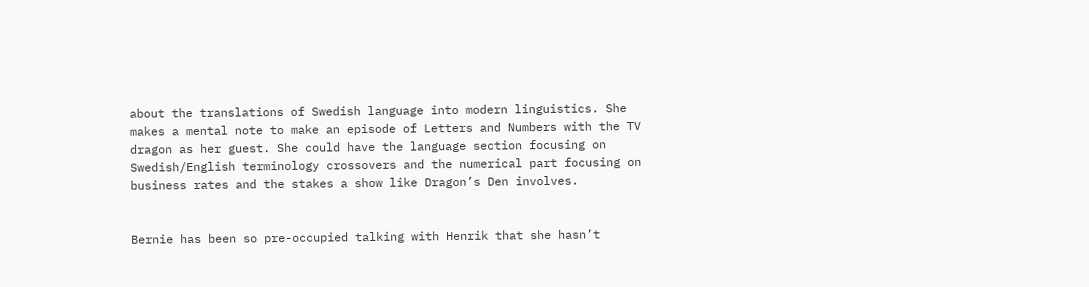about the translations of Swedish language into modern linguistics. She makes a mental note to make an episode of Letters and Numbers with the TV dragon as her guest. She could have the language section focusing on Swedish/English terminology crossovers and the numerical part focusing on business rates and the stakes a show like Dragon’s Den involves.


Bernie has been so pre-occupied talking with Henrik that she hasn’t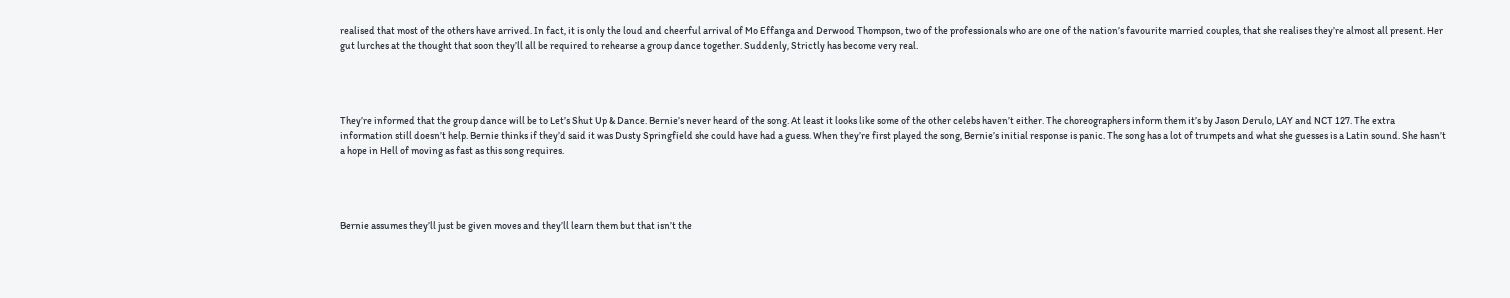realised that most of the others have arrived. In fact, it is only the loud and cheerful arrival of Mo Effanga and Derwood Thompson, two of the professionals who are one of the nation’s favourite married couples, that she realises they’re almost all present. Her gut lurches at the thought that soon they’ll all be required to rehearse a group dance together. Suddenly, Strictly has become very real.




They’re informed that the group dance will be to Let’s Shut Up & Dance. Bernie’s never heard of the song. At least it looks like some of the other celebs haven’t either. The choreographers inform them it’s by Jason Derulo, LAY and NCT 127. The extra information still doesn’t help. Bernie thinks if they’d said it was Dusty Springfield she could have had a guess. When they’re first played the song, Bernie’s initial response is panic. The song has a lot of trumpets and what she guesses is a Latin sound. She hasn’t a hope in Hell of moving as fast as this song requires.




Bernie assumes they’ll just be given moves and they’ll learn them but that isn’t the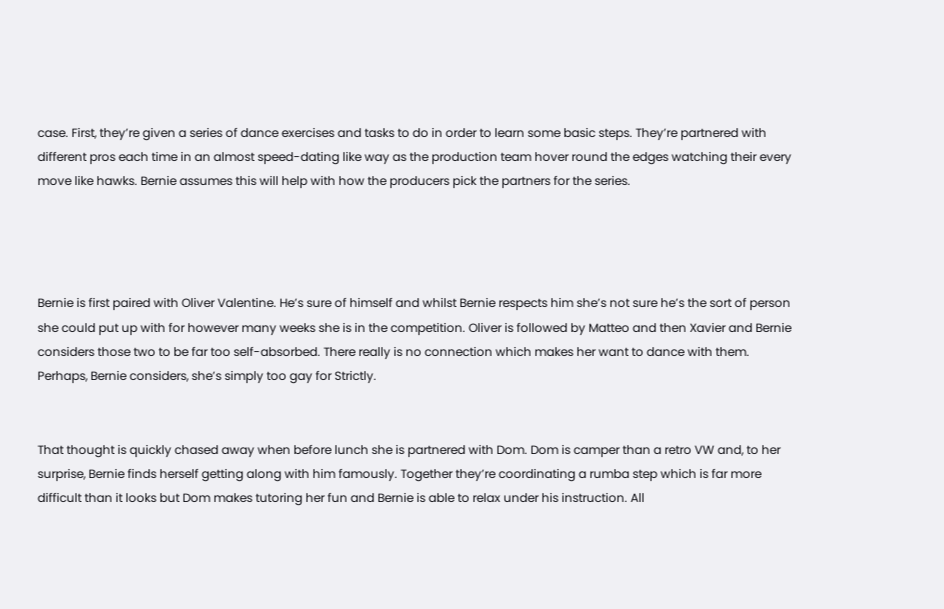case. First, they’re given a series of dance exercises and tasks to do in order to learn some basic steps. They’re partnered with different pros each time in an almost speed-dating like way as the production team hover round the edges watching their every move like hawks. Bernie assumes this will help with how the producers pick the partners for the series.




Bernie is first paired with Oliver Valentine. He’s sure of himself and whilst Bernie respects him she’s not sure he’s the sort of person she could put up with for however many weeks she is in the competition. Oliver is followed by Matteo and then Xavier and Bernie considers those two to be far too self-absorbed. There really is no connection which makes her want to dance with them. Perhaps, Bernie considers, she’s simply too gay for Strictly.


That thought is quickly chased away when before lunch she is partnered with Dom. Dom is camper than a retro VW and, to her surprise, Bernie finds herself getting along with him famously. Together they’re coordinating a rumba step which is far more difficult than it looks but Dom makes tutoring her fun and Bernie is able to relax under his instruction. All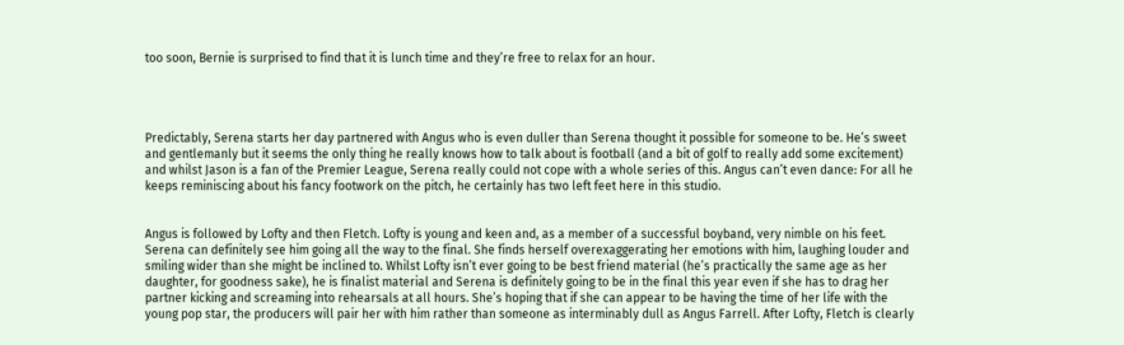too soon, Bernie is surprised to find that it is lunch time and they’re free to relax for an hour.




Predictably, Serena starts her day partnered with Angus who is even duller than Serena thought it possible for someone to be. He’s sweet and gentlemanly but it seems the only thing he really knows how to talk about is football (and a bit of golf to really add some excitement) and whilst Jason is a fan of the Premier League, Serena really could not cope with a whole series of this. Angus can’t even dance: For all he keeps reminiscing about his fancy footwork on the pitch, he certainly has two left feet here in this studio.


Angus is followed by Lofty and then Fletch. Lofty is young and keen and, as a member of a successful boyband, very nimble on his feet. Serena can definitely see him going all the way to the final. She finds herself overexaggerating her emotions with him, laughing louder and smiling wider than she might be inclined to. Whilst Lofty isn’t ever going to be best friend material (he’s practically the same age as her daughter, for goodness sake), he is finalist material and Serena is definitely going to be in the final this year even if she has to drag her partner kicking and screaming into rehearsals at all hours. She’s hoping that if she can appear to be having the time of her life with the young pop star, the producers will pair her with him rather than someone as interminably dull as Angus Farrell. After Lofty, Fletch is clearly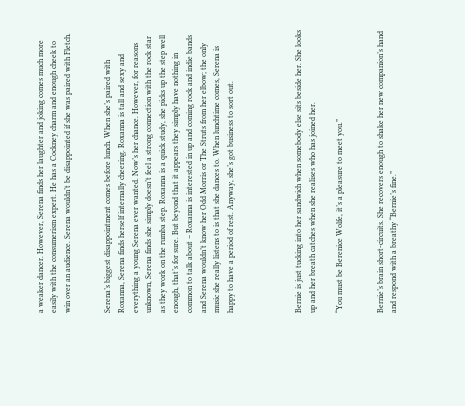a weaker dancer. However, Serena finds her laughter and joking comes much more easily with the consumerism expert. He has a Cockney charm and enough cheek to win over an audience. Serena wouldn’t be disappointed if she was paired with Fletch.


Serena’s biggest disappointment comes before lunch. When she’s paired with Roxanna, Serena finds herself internally cheering. Roxanna is tall and sexy and everything a young Serena ever wanted. Now’s her chance. However, for reasons unknown, Serena finds she simply doesn’t feel a strong connection with the rock star as they work on the rumba step. Roxanna is a quick study, she picks up the step well enough, that’s for sure. But beyond that it appears they simply have nothing in common to talk about – Roxanna is interested in up and coming rock and indie bands and Serena wouldn’t know her Odd Morris or The Struts from her elbow; the only music she really listens to is that she dances to. When lunchtime comes, Serena is happy to have a period of rest. Anyway, she’s got business to sort out.




Bernie is just tucking into her sandwich when somebody else sits beside her. She looks up and her breath catches when she realises who has joined her.

“You must be Berenice Wolfe, it’s a pleasure to meet you.”


Bernie’s brain short-circuits. She recovers enough to shake her new companion’s hand and respond with a breathy “Bernie’s fine.”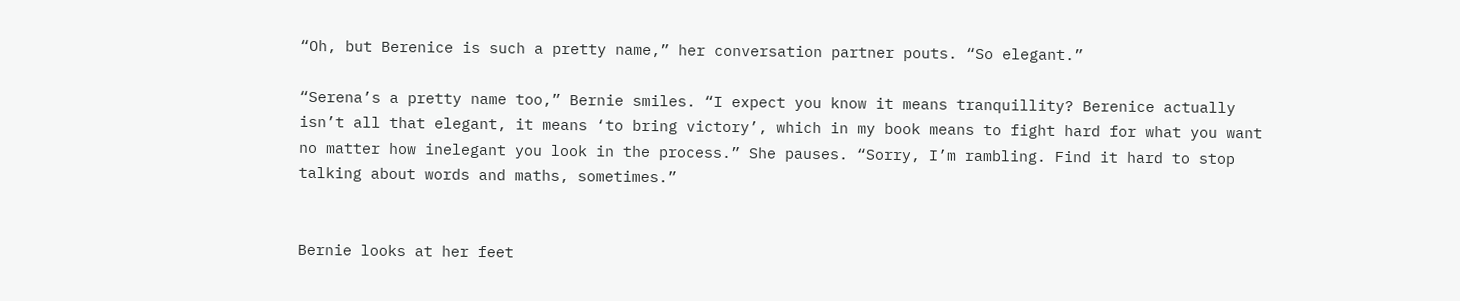“Oh, but Berenice is such a pretty name,” her conversation partner pouts. “So elegant.”

“Serena’s a pretty name too,” Bernie smiles. “I expect you know it means tranquillity? Berenice actually isn’t all that elegant, it means ‘to bring victory’, which in my book means to fight hard for what you want no matter how inelegant you look in the process.” She pauses. “Sorry, I’m rambling. Find it hard to stop talking about words and maths, sometimes.”


Bernie looks at her feet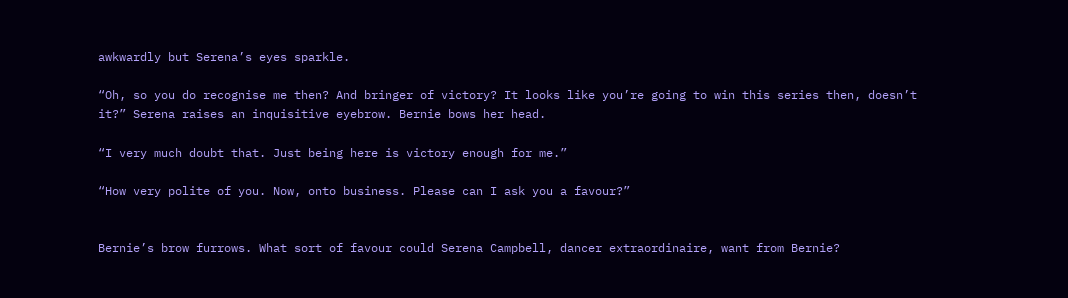awkwardly but Serena’s eyes sparkle.

“Oh, so you do recognise me then? And bringer of victory? It looks like you’re going to win this series then, doesn’t it?” Serena raises an inquisitive eyebrow. Bernie bows her head.

“I very much doubt that. Just being here is victory enough for me.”

“How very polite of you. Now, onto business. Please can I ask you a favour?”


Bernie’s brow furrows. What sort of favour could Serena Campbell, dancer extraordinaire, want from Bernie?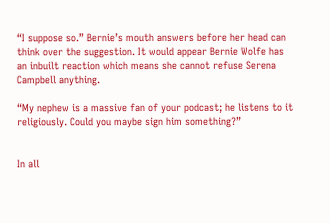“I suppose so.” Bernie’s mouth answers before her head can think over the suggestion. It would appear Bernie Wolfe has an inbuilt reaction which means she cannot refuse Serena Campbell anything.

“My nephew is a massive fan of your podcast; he listens to it religiously. Could you maybe sign him something?”


In all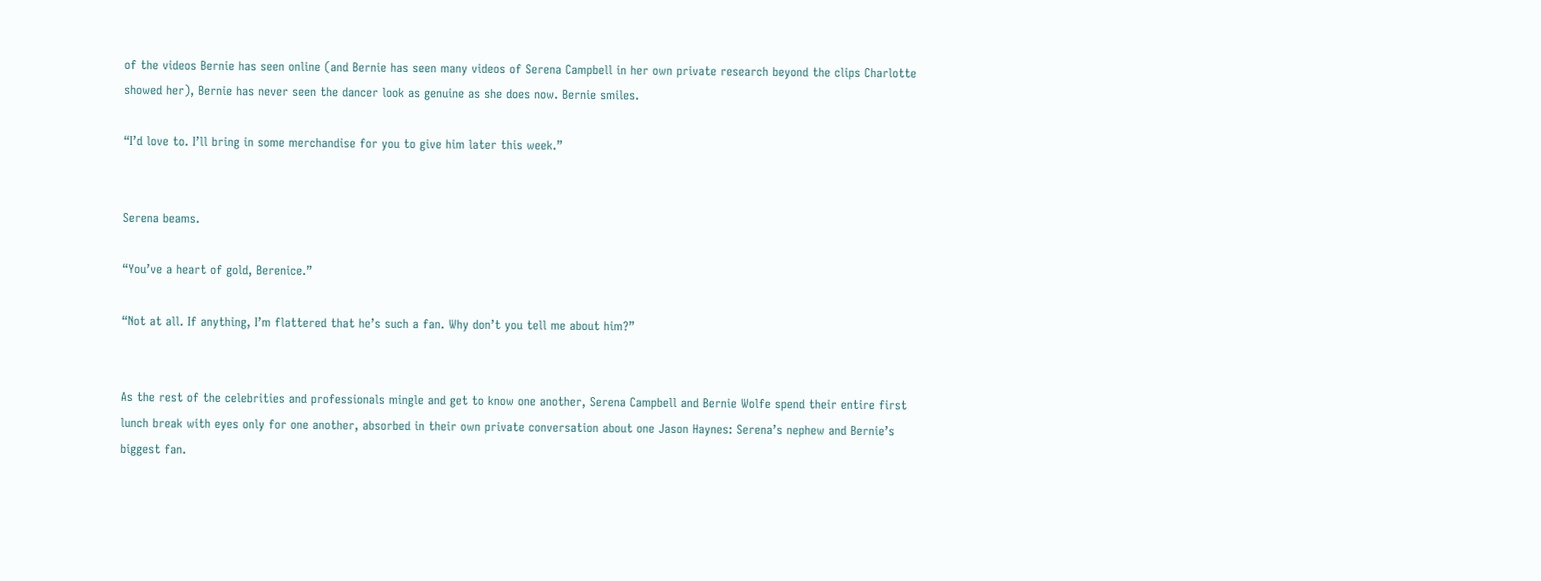of the videos Bernie has seen online (and Bernie has seen many videos of Serena Campbell in her own private research beyond the clips Charlotte showed her), Bernie has never seen the dancer look as genuine as she does now. Bernie smiles.

“I’d love to. I’ll bring in some merchandise for you to give him later this week.”


Serena beams.

“You’ve a heart of gold, Berenice.”

“Not at all. If anything, I’m flattered that he’s such a fan. Why don’t you tell me about him?”


As the rest of the celebrities and professionals mingle and get to know one another, Serena Campbell and Bernie Wolfe spend their entire first lunch break with eyes only for one another, absorbed in their own private conversation about one Jason Haynes: Serena’s nephew and Bernie’s biggest fan.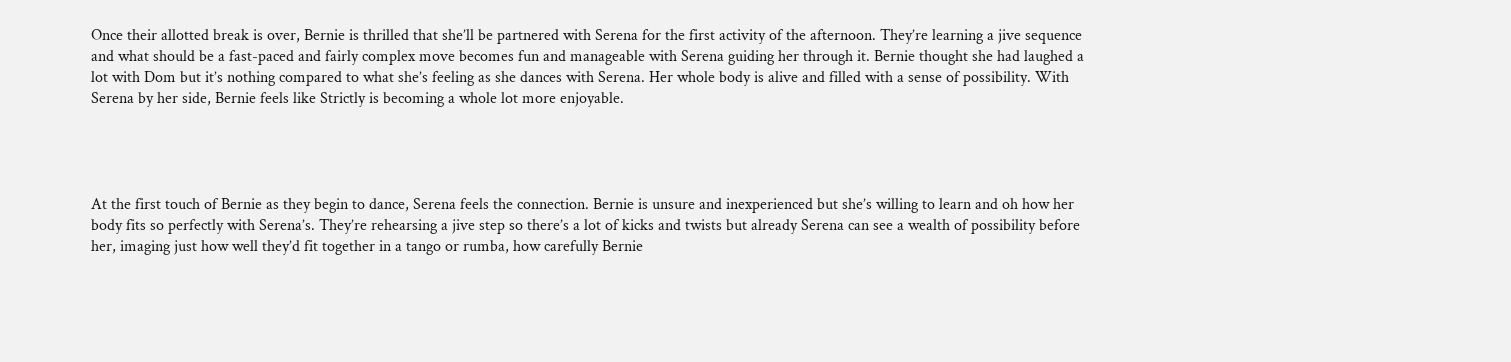Once their allotted break is over, Bernie is thrilled that she’ll be partnered with Serena for the first activity of the afternoon. They’re learning a jive sequence and what should be a fast-paced and fairly complex move becomes fun and manageable with Serena guiding her through it. Bernie thought she had laughed a lot with Dom but it’s nothing compared to what she’s feeling as she dances with Serena. Her whole body is alive and filled with a sense of possibility. With Serena by her side, Bernie feels like Strictly is becoming a whole lot more enjoyable.




At the first touch of Bernie as they begin to dance, Serena feels the connection. Bernie is unsure and inexperienced but she’s willing to learn and oh how her body fits so perfectly with Serena’s. They’re rehearsing a jive step so there’s a lot of kicks and twists but already Serena can see a wealth of possibility before her, imaging just how well they’d fit together in a tango or rumba, how carefully Bernie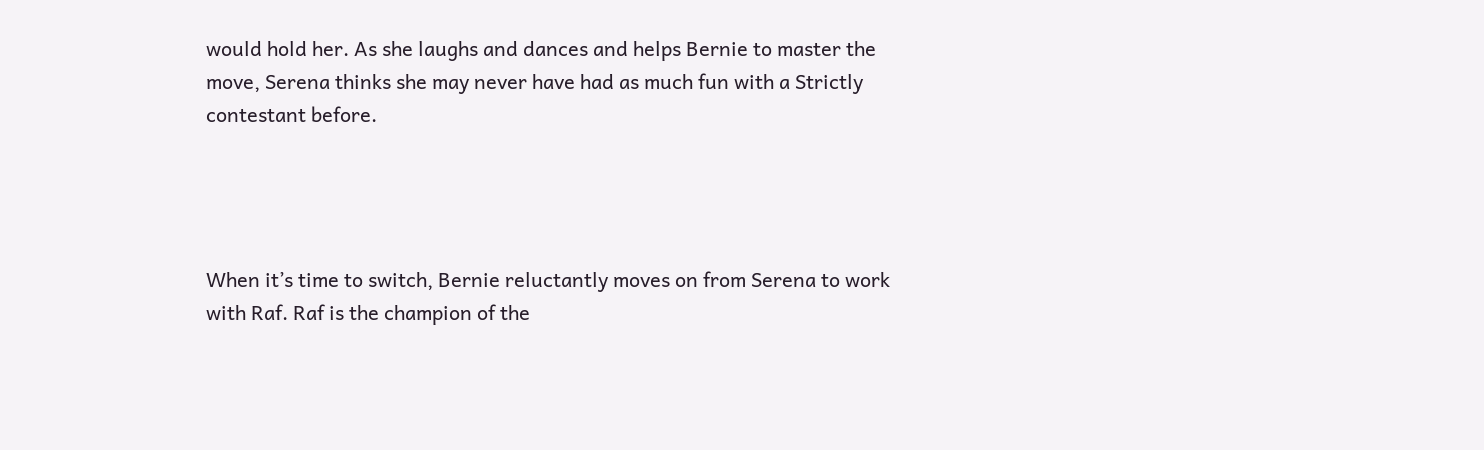would hold her. As she laughs and dances and helps Bernie to master the move, Serena thinks she may never have had as much fun with a Strictly contestant before.




When it’s time to switch, Bernie reluctantly moves on from Serena to work with Raf. Raf is the champion of the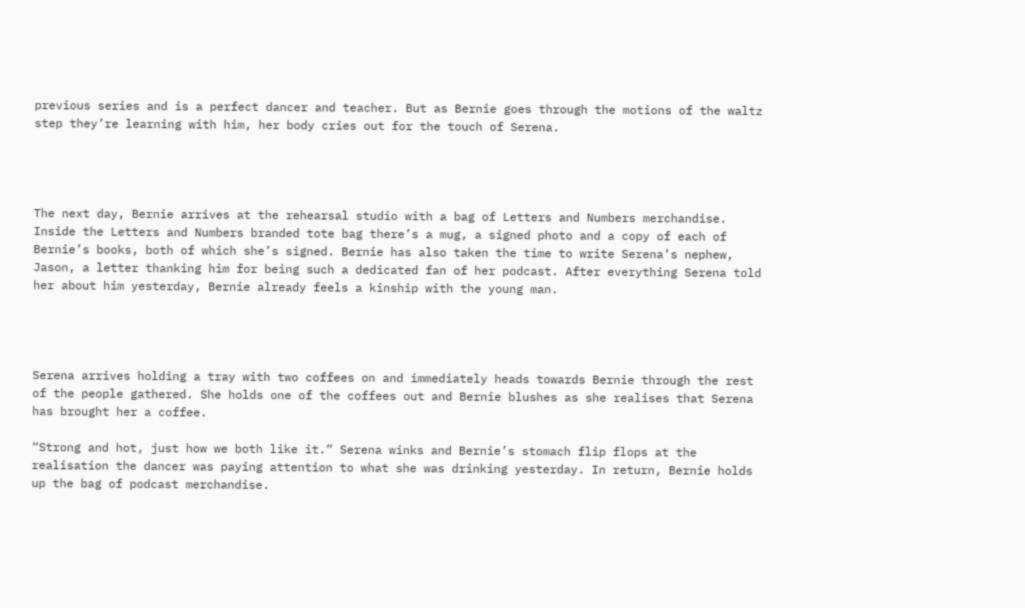previous series and is a perfect dancer and teacher. But as Bernie goes through the motions of the waltz step they’re learning with him, her body cries out for the touch of Serena.




The next day, Bernie arrives at the rehearsal studio with a bag of Letters and Numbers merchandise. Inside the Letters and Numbers branded tote bag there’s a mug, a signed photo and a copy of each of Bernie’s books, both of which she’s signed. Bernie has also taken the time to write Serena’s nephew, Jason, a letter thanking him for being such a dedicated fan of her podcast. After everything Serena told her about him yesterday, Bernie already feels a kinship with the young man.




Serena arrives holding a tray with two coffees on and immediately heads towards Bernie through the rest of the people gathered. She holds one of the coffees out and Bernie blushes as she realises that Serena has brought her a coffee.

“Strong and hot, just how we both like it.” Serena winks and Bernie’s stomach flip flops at the realisation the dancer was paying attention to what she was drinking yesterday. In return, Bernie holds up the bag of podcast merchandise.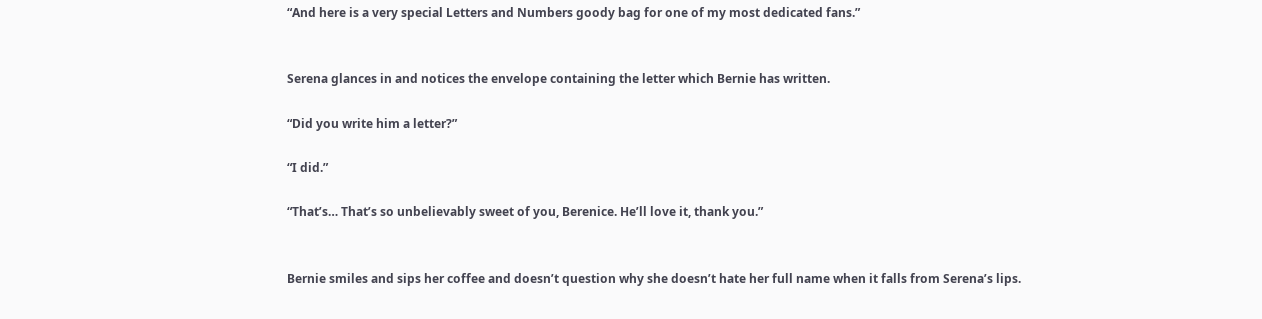“And here is a very special Letters and Numbers goody bag for one of my most dedicated fans.”


Serena glances in and notices the envelope containing the letter which Bernie has written.

“Did you write him a letter?”

“I did.”

“That’s… That’s so unbelievably sweet of you, Berenice. He’ll love it, thank you.”


Bernie smiles and sips her coffee and doesn’t question why she doesn’t hate her full name when it falls from Serena’s lips.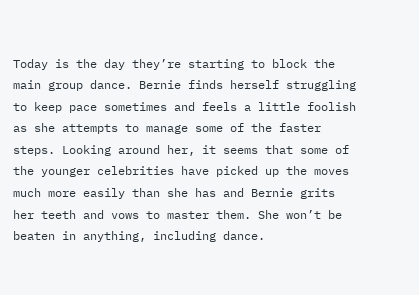Today is the day they’re starting to block the main group dance. Bernie finds herself struggling to keep pace sometimes and feels a little foolish as she attempts to manage some of the faster steps. Looking around her, it seems that some of the younger celebrities have picked up the moves much more easily than she has and Bernie grits her teeth and vows to master them. She won’t be beaten in anything, including dance.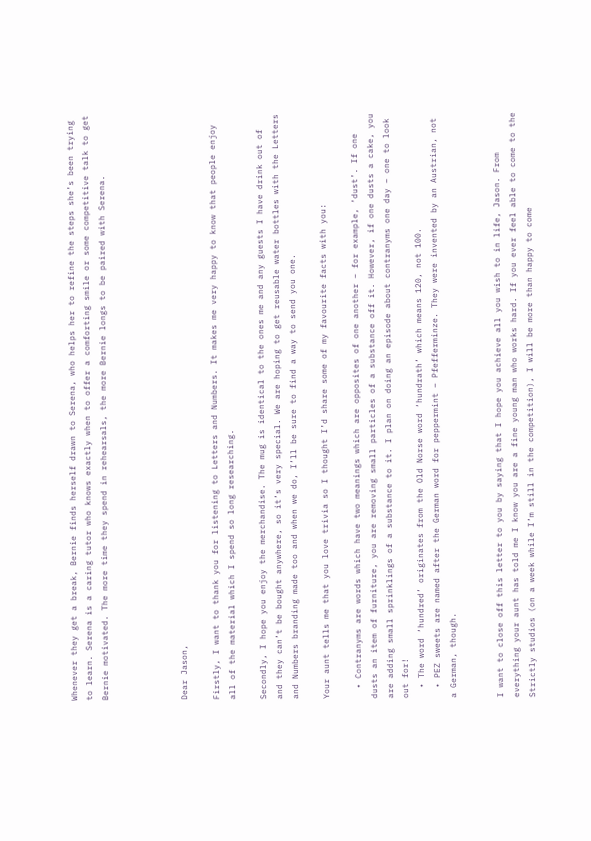Whenever they get a break, Bernie finds herself drawn to Serena, who helps her to refine the steps she’s been trying to learn. Serena is a caring tutor who knows exactly when to offer a comforting smile or some competitive talk to get Bernie motivated. The more time they spend in rehearsals, the more Bernie longs to be paired with Serena.




Dear Jason,

Firstly, I want to thank you for listening to Letters and Numbers. It makes me very happy to know that people enjoy all of the material which I spend so long researching.

Secondly, I hope you enjoy the merchandise. The mug is identical to the ones me and any guests I have drink out of and they can’t be bought anywhere, so it’s very special. We are hoping to get reusable water bottles with the Letters and Numbers branding made too and when we do, I’ll be sure to find a way to send you one.

Your aunt tells me that you love trivia so I thought I’d share some of my favourite facts with you:

  • Contranyms are words which have two meanings which are opposites of one another – for example, ‘dust’. If one dusts an item of furniture, you are removing small particles of a substance off it. However, if one dusts a cake, you are adding small sprinklings of a substance to it. I plan on doing an episode about contranyms one day – one to look out for!
  • The word ‘hundred’ originates from the Old Norse word ‘hundrath’ which means 120, not 100.
  • PEZ sweets are named after the German word for peppermint – Pfefferminze. They were invented by an Austrian, not a German, though.


I want to close off this letter to you by saying that I hope you achieve all you wish to in life, Jason. From everything your aunt has told me I know you are a fine young man who works hard. If you ever feel able to come to the Strictly studios (on a week while I’m still in the competition), I will be more than happy to come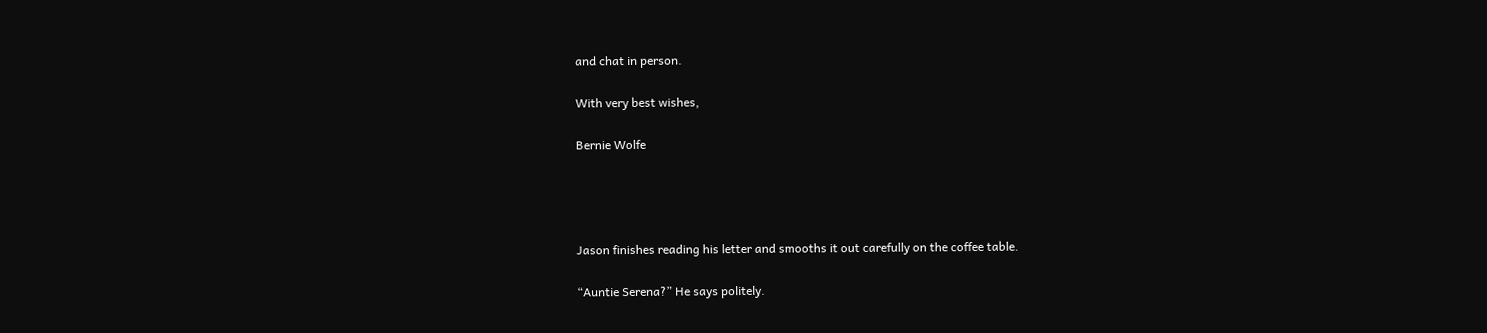and chat in person.

With very best wishes,

Bernie Wolfe




Jason finishes reading his letter and smooths it out carefully on the coffee table.

“Auntie Serena?” He says politely.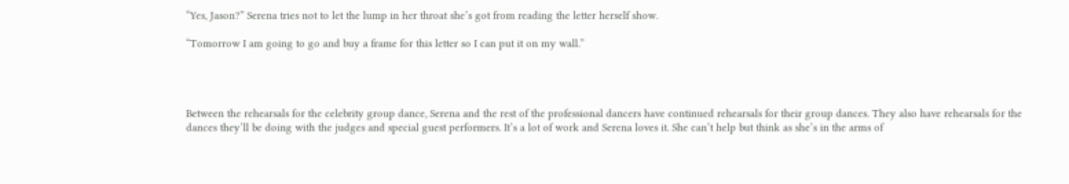“Yes, Jason?” Serena tries not to let the lump in her throat she’s got from reading the letter herself show.

“Tomorrow I am going to go and buy a frame for this letter so I can put it on my wall.”




Between the rehearsals for the celebrity group dance, Serena and the rest of the professional dancers have continued rehearsals for their group dances. They also have rehearsals for the dances they’ll be doing with the judges and special guest performers. It’s a lot of work and Serena loves it. She can’t help but think as she’s in the arms of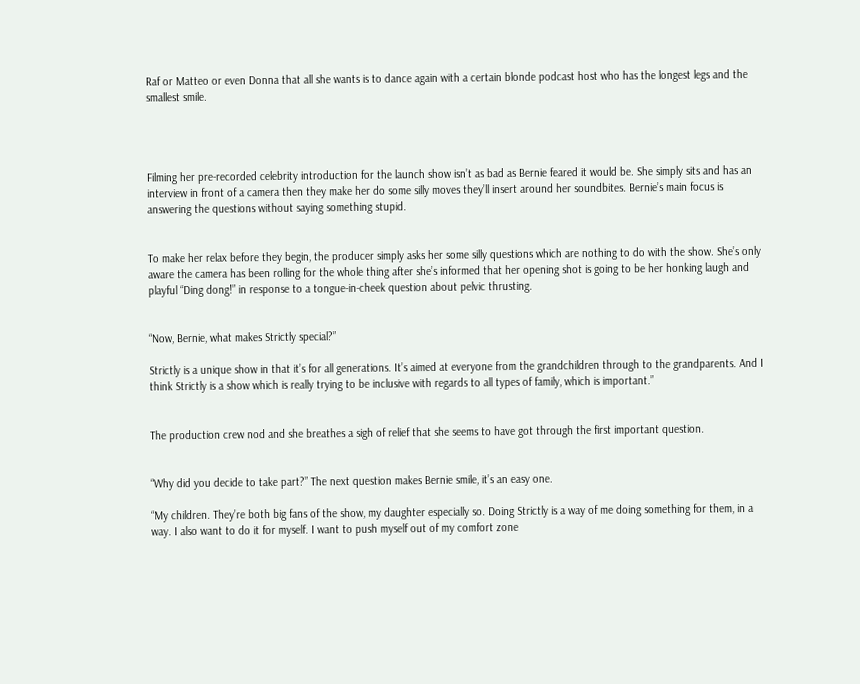Raf or Matteo or even Donna that all she wants is to dance again with a certain blonde podcast host who has the longest legs and the smallest smile.




Filming her pre-recorded celebrity introduction for the launch show isn’t as bad as Bernie feared it would be. She simply sits and has an interview in front of a camera then they make her do some silly moves they’ll insert around her soundbites. Bernie’s main focus is answering the questions without saying something stupid.


To make her relax before they begin, the producer simply asks her some silly questions which are nothing to do with the show. She’s only aware the camera has been rolling for the whole thing after she’s informed that her opening shot is going to be her honking laugh and playful “Ding dong!” in response to a tongue-in-cheek question about pelvic thrusting.


“Now, Bernie, what makes Strictly special?”

Strictly is a unique show in that it’s for all generations. It’s aimed at everyone from the grandchildren through to the grandparents. And I think Strictly is a show which is really trying to be inclusive with regards to all types of family, which is important.”


The production crew nod and she breathes a sigh of relief that she seems to have got through the first important question.


“Why did you decide to take part?” The next question makes Bernie smile, it’s an easy one.

“My children. They’re both big fans of the show, my daughter especially so. Doing Strictly is a way of me doing something for them, in a way. I also want to do it for myself. I want to push myself out of my comfort zone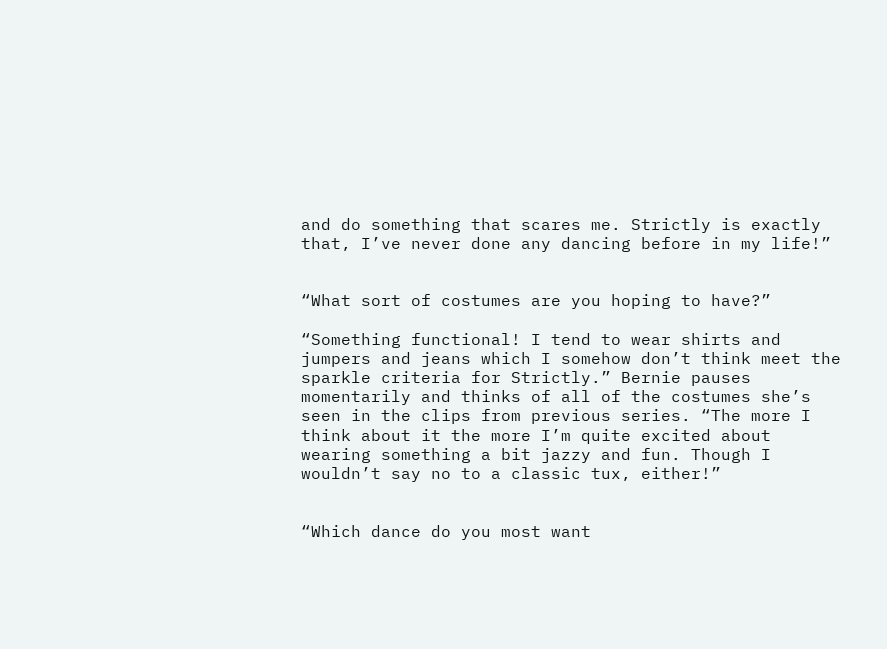and do something that scares me. Strictly is exactly that, I’ve never done any dancing before in my life!”


“What sort of costumes are you hoping to have?”

“Something functional! I tend to wear shirts and jumpers and jeans which I somehow don’t think meet the sparkle criteria for Strictly.” Bernie pauses momentarily and thinks of all of the costumes she’s seen in the clips from previous series. “The more I think about it the more I’m quite excited about wearing something a bit jazzy and fun. Though I wouldn’t say no to a classic tux, either!”


“Which dance do you most want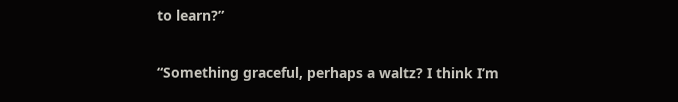to learn?”

“Something graceful, perhaps a waltz? I think I’m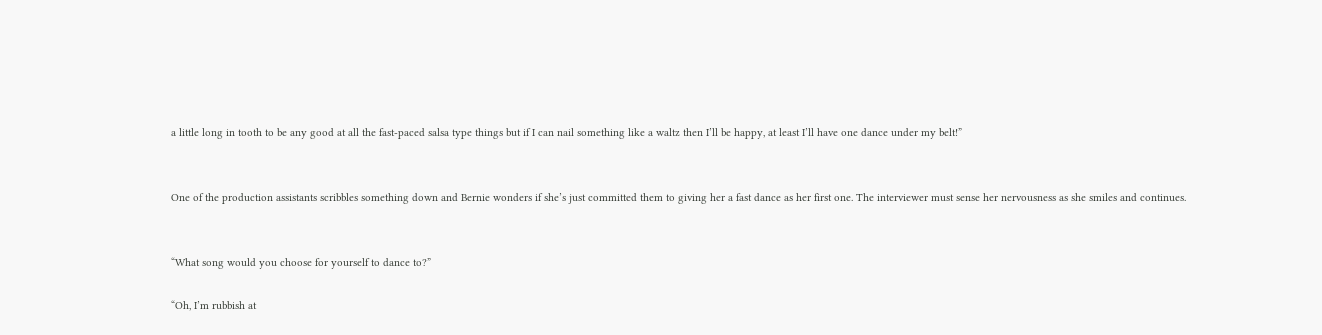a little long in tooth to be any good at all the fast-paced salsa type things but if I can nail something like a waltz then I’ll be happy, at least I’ll have one dance under my belt!”


One of the production assistants scribbles something down and Bernie wonders if she’s just committed them to giving her a fast dance as her first one. The interviewer must sense her nervousness as she smiles and continues.


“What song would you choose for yourself to dance to?”

“Oh, I’m rubbish at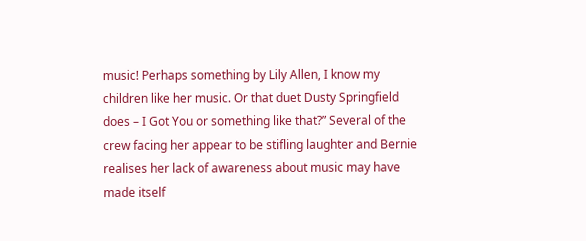music! Perhaps something by Lily Allen, I know my children like her music. Or that duet Dusty Springfield does – I Got You or something like that?” Several of the crew facing her appear to be stifling laughter and Bernie realises her lack of awareness about music may have made itself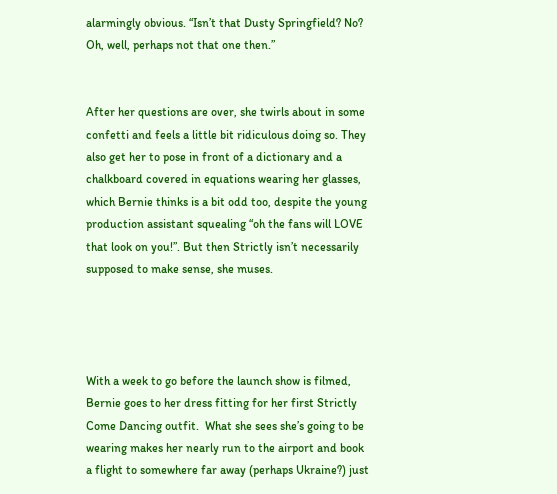alarmingly obvious. “Isn’t that Dusty Springfield? No? Oh, well, perhaps not that one then.”


After her questions are over, she twirls about in some confetti and feels a little bit ridiculous doing so. They also get her to pose in front of a dictionary and a chalkboard covered in equations wearing her glasses, which Bernie thinks is a bit odd too, despite the young production assistant squealing “oh the fans will LOVE that look on you!”. But then Strictly isn’t necessarily supposed to make sense, she muses.




With a week to go before the launch show is filmed, Bernie goes to her dress fitting for her first Strictly Come Dancing outfit.  What she sees she’s going to be wearing makes her nearly run to the airport and book a flight to somewhere far away (perhaps Ukraine?) just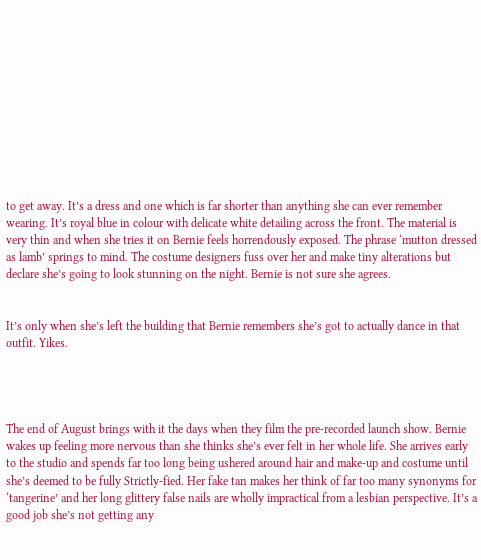to get away. It’s a dress and one which is far shorter than anything she can ever remember wearing. It’s royal blue in colour with delicate white detailing across the front. The material is very thin and when she tries it on Bernie feels horrendously exposed. The phrase ‘mutton dressed as lamb’ springs to mind. The costume designers fuss over her and make tiny alterations but declare she’s going to look stunning on the night. Bernie is not sure she agrees.


It’s only when she’s left the building that Bernie remembers she’s got to actually dance in that outfit. Yikes.




The end of August brings with it the days when they film the pre-recorded launch show. Bernie wakes up feeling more nervous than she thinks she’s ever felt in her whole life. She arrives early to the studio and spends far too long being ushered around hair and make-up and costume until she’s deemed to be fully Strictly-fied. Her fake tan makes her think of far too many synonyms for ‘tangerine’ and her long glittery false nails are wholly impractical from a lesbian perspective. It’s a good job she’s not getting any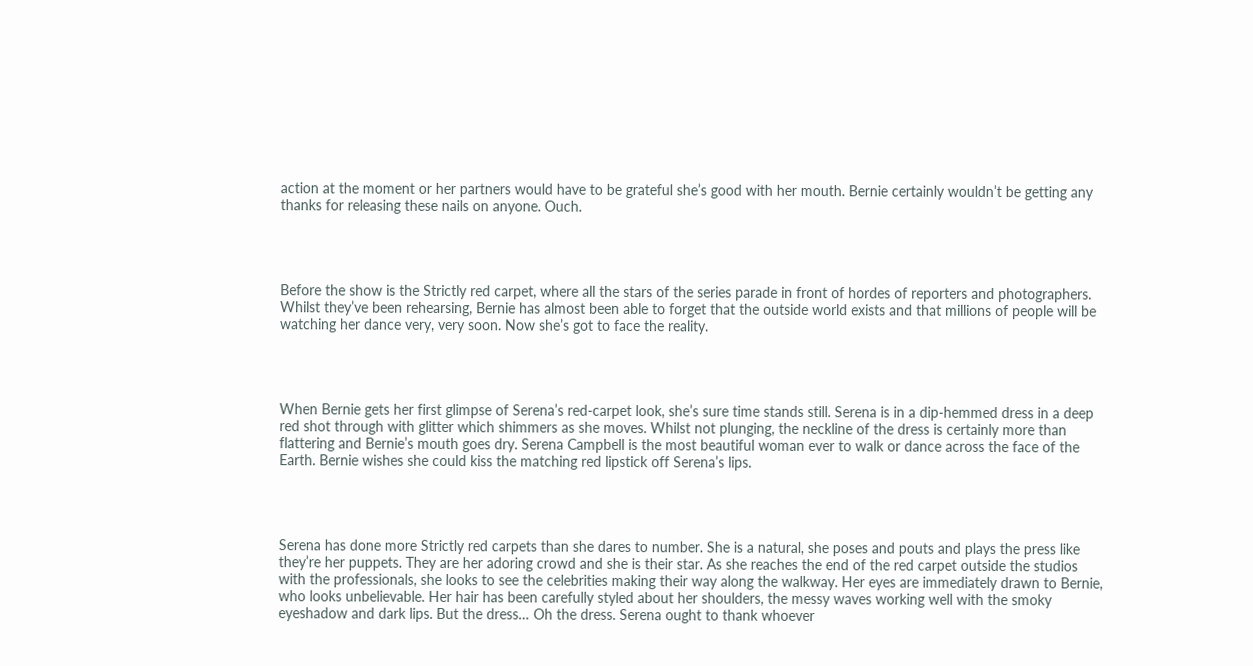action at the moment or her partners would have to be grateful she’s good with her mouth. Bernie certainly wouldn’t be getting any thanks for releasing these nails on anyone. Ouch.




Before the show is the Strictly red carpet, where all the stars of the series parade in front of hordes of reporters and photographers. Whilst they’ve been rehearsing, Bernie has almost been able to forget that the outside world exists and that millions of people will be watching her dance very, very soon. Now she’s got to face the reality.




When Bernie gets her first glimpse of Serena’s red-carpet look, she’s sure time stands still. Serena is in a dip-hemmed dress in a deep red shot through with glitter which shimmers as she moves. Whilst not plunging, the neckline of the dress is certainly more than flattering and Bernie’s mouth goes dry. Serena Campbell is the most beautiful woman ever to walk or dance across the face of the Earth. Bernie wishes she could kiss the matching red lipstick off Serena’s lips.




Serena has done more Strictly red carpets than she dares to number. She is a natural, she poses and pouts and plays the press like they’re her puppets. They are her adoring crowd and she is their star. As she reaches the end of the red carpet outside the studios with the professionals, she looks to see the celebrities making their way along the walkway. Her eyes are immediately drawn to Bernie, who looks unbelievable. Her hair has been carefully styled about her shoulders, the messy waves working well with the smoky eyeshadow and dark lips. But the dress… Oh the dress. Serena ought to thank whoever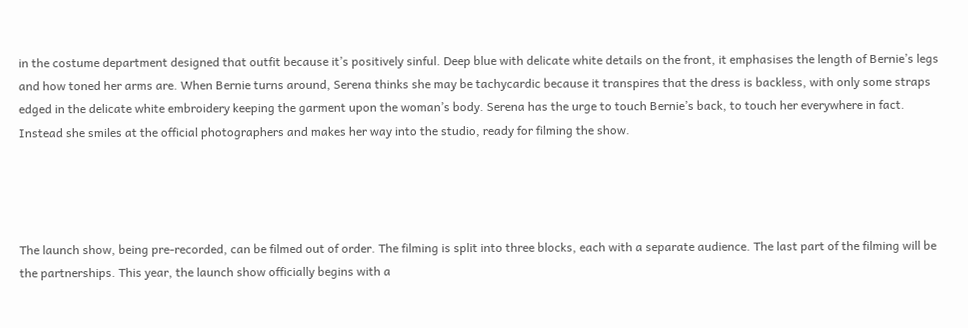in the costume department designed that outfit because it’s positively sinful. Deep blue with delicate white details on the front, it emphasises the length of Bernie’s legs and how toned her arms are. When Bernie turns around, Serena thinks she may be tachycardic because it transpires that the dress is backless, with only some straps edged in the delicate white embroidery keeping the garment upon the woman’s body. Serena has the urge to touch Bernie’s back, to touch her everywhere in fact. Instead she smiles at the official photographers and makes her way into the studio, ready for filming the show.




The launch show, being pre-recorded, can be filmed out of order. The filming is split into three blocks, each with a separate audience. The last part of the filming will be the partnerships. This year, the launch show officially begins with a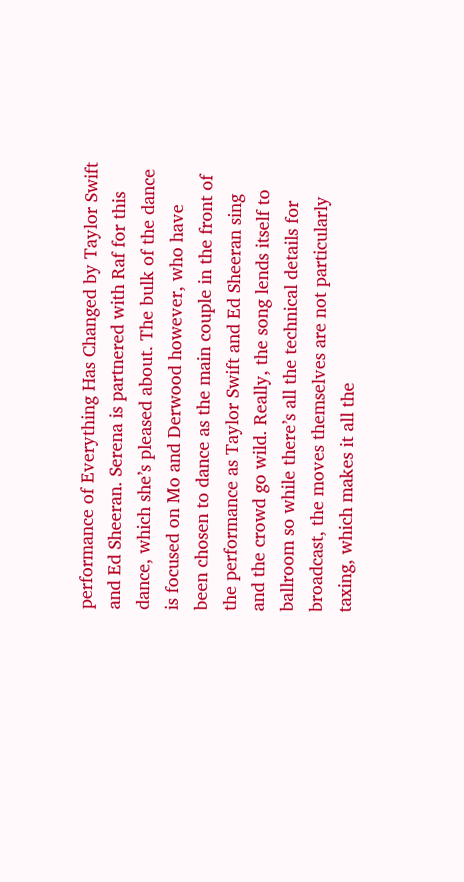performance of Everything Has Changed by Taylor Swift and Ed Sheeran. Serena is partnered with Raf for this dance, which she’s pleased about. The bulk of the dance is focused on Mo and Derwood however, who have been chosen to dance as the main couple in the front of the performance as Taylor Swift and Ed Sheeran sing and the crowd go wild. Really, the song lends itself to ballroom so while there’s all the technical details for broadcast, the moves themselves are not particularly taxing, which makes it all the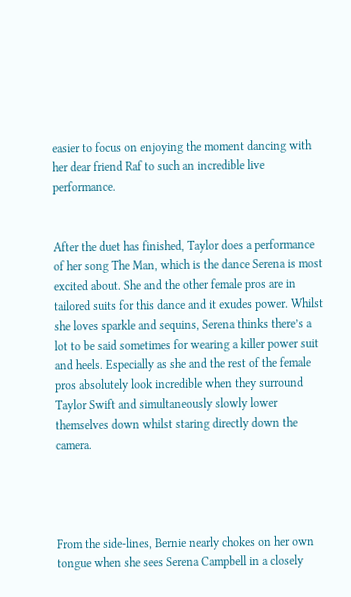easier to focus on enjoying the moment dancing with her dear friend Raf to such an incredible live performance.


After the duet has finished, Taylor does a performance of her song The Man, which is the dance Serena is most excited about. She and the other female pros are in tailored suits for this dance and it exudes power. Whilst she loves sparkle and sequins, Serena thinks there’s a lot to be said sometimes for wearing a killer power suit and heels. Especially as she and the rest of the female pros absolutely look incredible when they surround Taylor Swift and simultaneously slowly lower themselves down whilst staring directly down the camera.




From the side-lines, Bernie nearly chokes on her own tongue when she sees Serena Campbell in a closely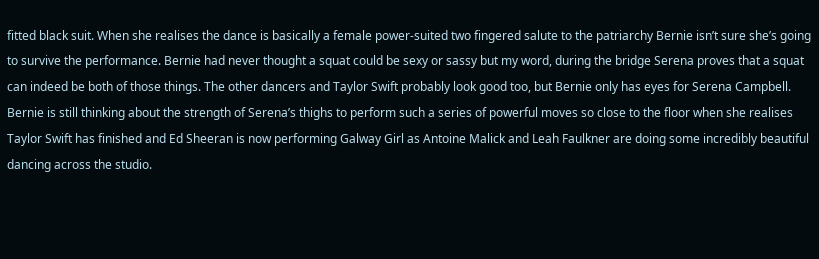fitted black suit. When she realises the dance is basically a female power-suited two fingered salute to the patriarchy Bernie isn’t sure she’s going to survive the performance. Bernie had never thought a squat could be sexy or sassy but my word, during the bridge Serena proves that a squat can indeed be both of those things. The other dancers and Taylor Swift probably look good too, but Bernie only has eyes for Serena Campbell. Bernie is still thinking about the strength of Serena’s thighs to perform such a series of powerful moves so close to the floor when she realises Taylor Swift has finished and Ed Sheeran is now performing Galway Girl as Antoine Malick and Leah Faulkner are doing some incredibly beautiful dancing across the studio.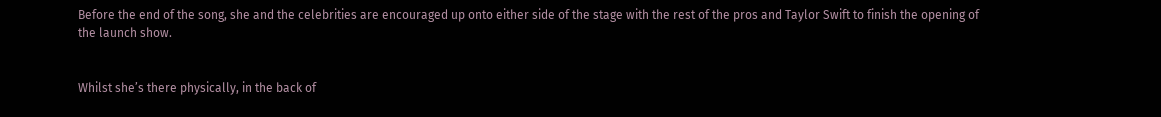Before the end of the song, she and the celebrities are encouraged up onto either side of the stage with the rest of the pros and Taylor Swift to finish the opening of the launch show.


Whilst she’s there physically, in the back of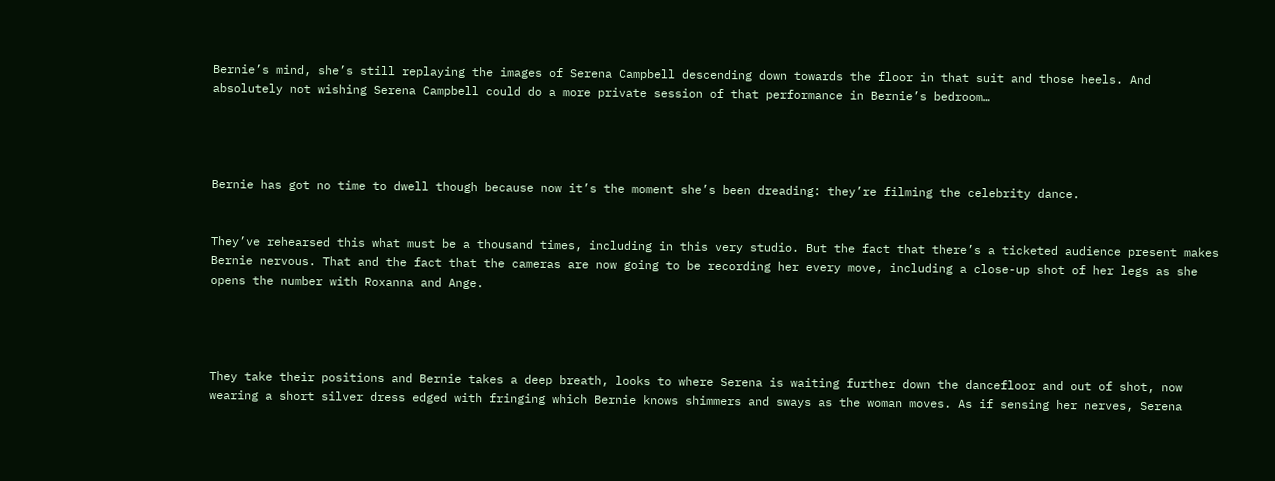Bernie’s mind, she’s still replaying the images of Serena Campbell descending down towards the floor in that suit and those heels. And absolutely not wishing Serena Campbell could do a more private session of that performance in Bernie’s bedroom…




Bernie has got no time to dwell though because now it’s the moment she’s been dreading: they’re filming the celebrity dance.


They’ve rehearsed this what must be a thousand times, including in this very studio. But the fact that there’s a ticketed audience present makes Bernie nervous. That and the fact that the cameras are now going to be recording her every move, including a close-up shot of her legs as she opens the number with Roxanna and Ange.




They take their positions and Bernie takes a deep breath, looks to where Serena is waiting further down the dancefloor and out of shot, now wearing a short silver dress edged with fringing which Bernie knows shimmers and sways as the woman moves. As if sensing her nerves, Serena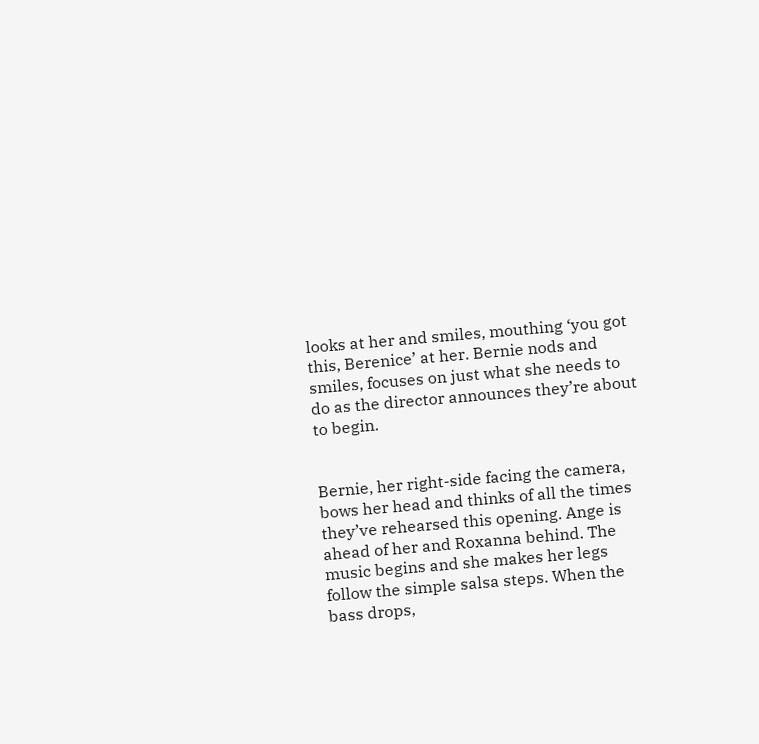looks at her and smiles, mouthing ‘you got this, Berenice’ at her. Bernie nods and smiles, focuses on just what she needs to do as the director announces they’re about to begin.


Bernie, her right-side facing the camera, bows her head and thinks of all the times they’ve rehearsed this opening. Ange is ahead of her and Roxanna behind. The music begins and she makes her legs follow the simple salsa steps. When the bass drops,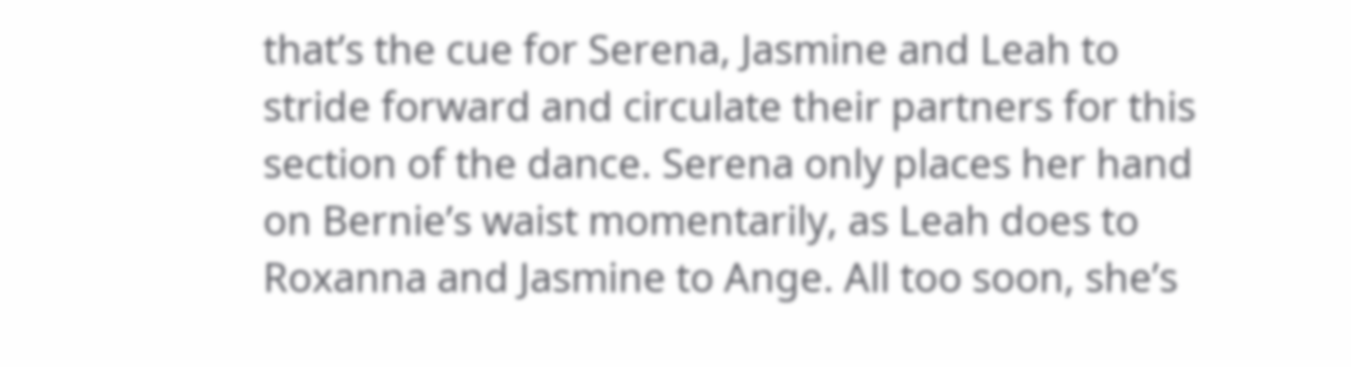that’s the cue for Serena, Jasmine and Leah to stride forward and circulate their partners for this section of the dance. Serena only places her hand on Bernie’s waist momentarily, as Leah does to Roxanna and Jasmine to Ange. All too soon, she’s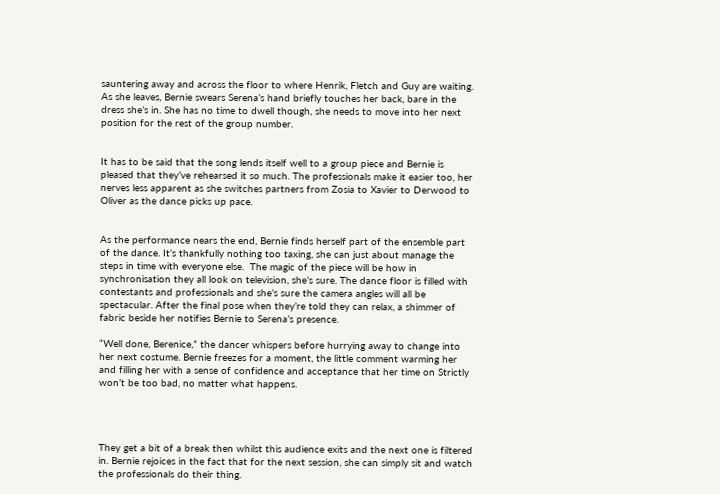sauntering away and across the floor to where Henrik, Fletch and Guy are waiting. As she leaves, Bernie swears Serena’s hand briefly touches her back, bare in the dress she’s in. She has no time to dwell though, she needs to move into her next position for the rest of the group number.


It has to be said that the song lends itself well to a group piece and Bernie is pleased that they’ve rehearsed it so much. The professionals make it easier too, her nerves less apparent as she switches partners from Zosia to Xavier to Derwood to Oliver as the dance picks up pace.


As the performance nears the end, Bernie finds herself part of the ensemble part of the dance. It’s thankfully nothing too taxing, she can just about manage the steps in time with everyone else.  The magic of the piece will be how in synchronisation they all look on television, she’s sure. The dance floor is filled with contestants and professionals and she’s sure the camera angles will all be spectacular. After the final pose when they’re told they can relax, a shimmer of fabric beside her notifies Bernie to Serena’s presence.

“Well done, Berenice,” the dancer whispers before hurrying away to change into her next costume. Bernie freezes for a moment, the little comment warming her and filling her with a sense of confidence and acceptance that her time on Strictly won’t be too bad, no matter what happens.




They get a bit of a break then whilst this audience exits and the next one is filtered in. Bernie rejoices in the fact that for the next session, she can simply sit and watch the professionals do their thing.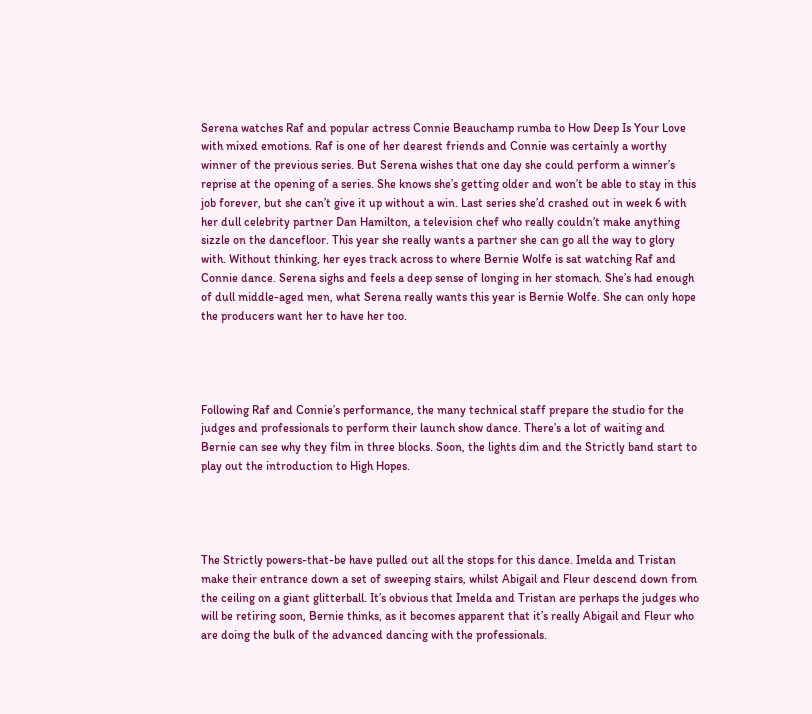Serena watches Raf and popular actress Connie Beauchamp rumba to How Deep Is Your Love with mixed emotions. Raf is one of her dearest friends and Connie was certainly a worthy winner of the previous series. But Serena wishes that one day she could perform a winner’s reprise at the opening of a series. She knows she’s getting older and won’t be able to stay in this job forever, but she can’t give it up without a win. Last series she’d crashed out in week 6 with her dull celebrity partner Dan Hamilton, a television chef who really couldn’t make anything sizzle on the dancefloor. This year she really wants a partner she can go all the way to glory with. Without thinking, her eyes track across to where Bernie Wolfe is sat watching Raf and Connie dance. Serena sighs and feels a deep sense of longing in her stomach. She’s had enough of dull middle-aged men, what Serena really wants this year is Bernie Wolfe. She can only hope the producers want her to have her too.




Following Raf and Connie’s performance, the many technical staff prepare the studio for the judges and professionals to perform their launch show dance. There’s a lot of waiting and Bernie can see why they film in three blocks. Soon, the lights dim and the Strictly band start to play out the introduction to High Hopes.




The Strictly powers-that-be have pulled out all the stops for this dance. Imelda and Tristan make their entrance down a set of sweeping stairs, whilst Abigail and Fleur descend down from the ceiling on a giant glitterball. It’s obvious that Imelda and Tristan are perhaps the judges who will be retiring soon, Bernie thinks, as it becomes apparent that it’s really Abigail and Fleur who are doing the bulk of the advanced dancing with the professionals.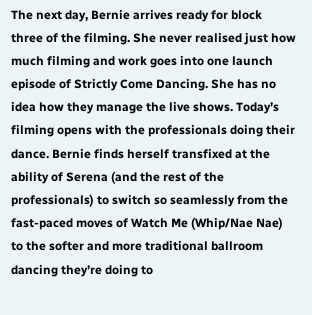The next day, Bernie arrives ready for block three of the filming. She never realised just how much filming and work goes into one launch episode of Strictly Come Dancing. She has no idea how they manage the live shows. Today’s filming opens with the professionals doing their dance. Bernie finds herself transfixed at the ability of Serena (and the rest of the professionals) to switch so seamlessly from the fast-paced moves of Watch Me (Whip/Nae Nae) to the softer and more traditional ballroom dancing they’re doing to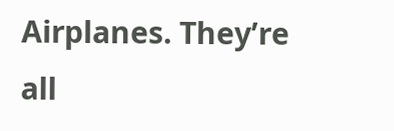Airplanes. They’re all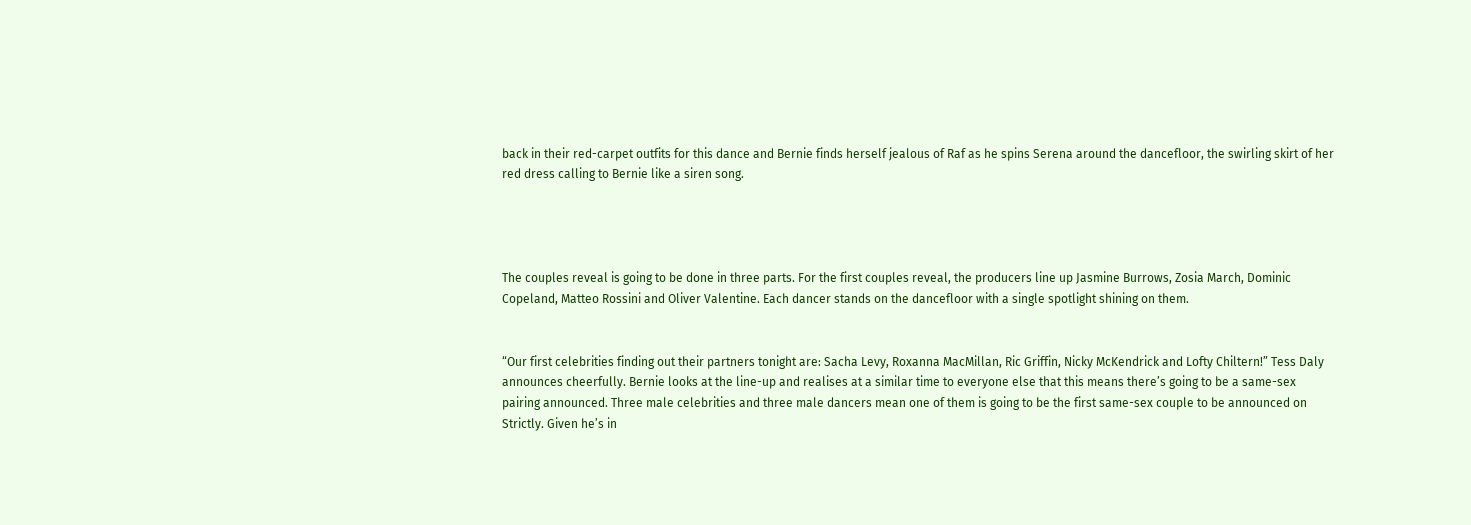back in their red-carpet outfits for this dance and Bernie finds herself jealous of Raf as he spins Serena around the dancefloor, the swirling skirt of her red dress calling to Bernie like a siren song.




The couples reveal is going to be done in three parts. For the first couples reveal, the producers line up Jasmine Burrows, Zosia March, Dominic Copeland, Matteo Rossini and Oliver Valentine. Each dancer stands on the dancefloor with a single spotlight shining on them.


“Our first celebrities finding out their partners tonight are: Sacha Levy, Roxanna MacMillan, Ric Griffin, Nicky McKendrick and Lofty Chiltern!” Tess Daly announces cheerfully. Bernie looks at the line-up and realises at a similar time to everyone else that this means there’s going to be a same-sex pairing announced. Three male celebrities and three male dancers mean one of them is going to be the first same-sex couple to be announced on Strictly. Given he’s in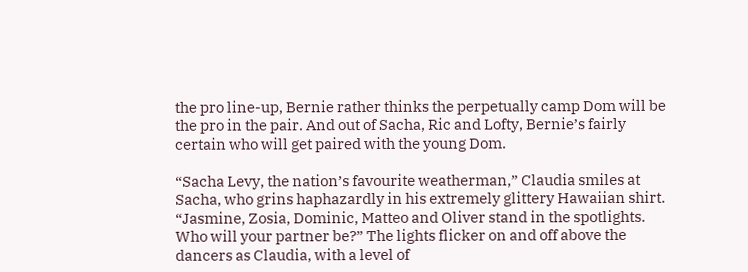the pro line-up, Bernie rather thinks the perpetually camp Dom will be the pro in the pair. And out of Sacha, Ric and Lofty, Bernie’s fairly certain who will get paired with the young Dom.

“Sacha Levy, the nation’s favourite weatherman,” Claudia smiles at Sacha, who grins haphazardly in his extremely glittery Hawaiian shirt. “Jasmine, Zosia, Dominic, Matteo and Oliver stand in the spotlights. Who will your partner be?” The lights flicker on and off above the dancers as Claudia, with a level of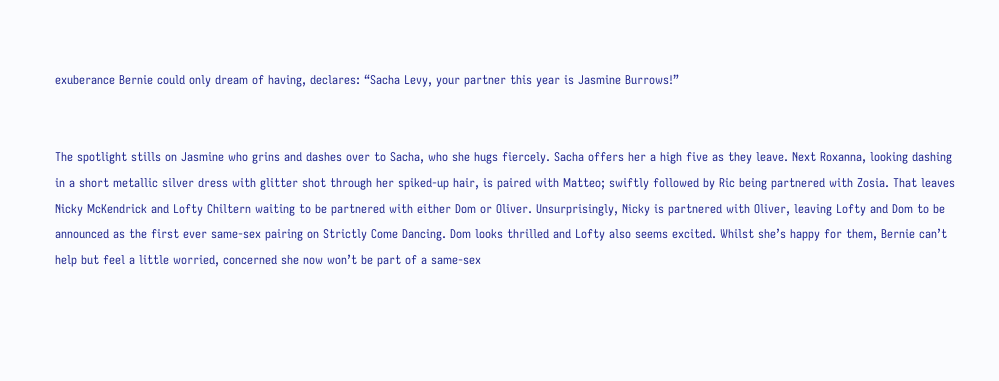exuberance Bernie could only dream of having, declares: “Sacha Levy, your partner this year is Jasmine Burrows!”


The spotlight stills on Jasmine who grins and dashes over to Sacha, who she hugs fiercely. Sacha offers her a high five as they leave. Next Roxanna, looking dashing in a short metallic silver dress with glitter shot through her spiked-up hair, is paired with Matteo; swiftly followed by Ric being partnered with Zosia. That leaves Nicky McKendrick and Lofty Chiltern waiting to be partnered with either Dom or Oliver. Unsurprisingly, Nicky is partnered with Oliver, leaving Lofty and Dom to be announced as the first ever same-sex pairing on Strictly Come Dancing. Dom looks thrilled and Lofty also seems excited. Whilst she’s happy for them, Bernie can’t help but feel a little worried, concerned she now won’t be part of a same-sex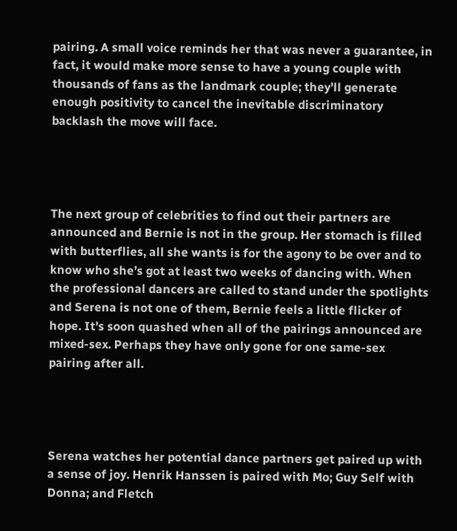pairing. A small voice reminds her that was never a guarantee, in fact, it would make more sense to have a young couple with thousands of fans as the landmark couple; they’ll generate enough positivity to cancel the inevitable discriminatory backlash the move will face.




The next group of celebrities to find out their partners are announced and Bernie is not in the group. Her stomach is filled with butterflies, all she wants is for the agony to be over and to know who she’s got at least two weeks of dancing with. When the professional dancers are called to stand under the spotlights and Serena is not one of them, Bernie feels a little flicker of hope. It’s soon quashed when all of the pairings announced are mixed-sex. Perhaps they have only gone for one same-sex pairing after all.




Serena watches her potential dance partners get paired up with a sense of joy. Henrik Hanssen is paired with Mo; Guy Self with Donna; and Fletch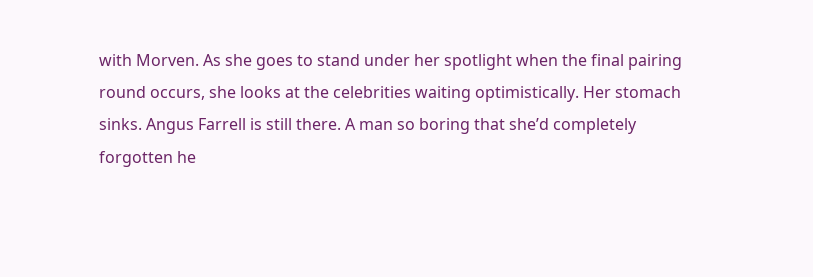with Morven. As she goes to stand under her spotlight when the final pairing round occurs, she looks at the celebrities waiting optimistically. Her stomach sinks. Angus Farrell is still there. A man so boring that she’d completely forgotten he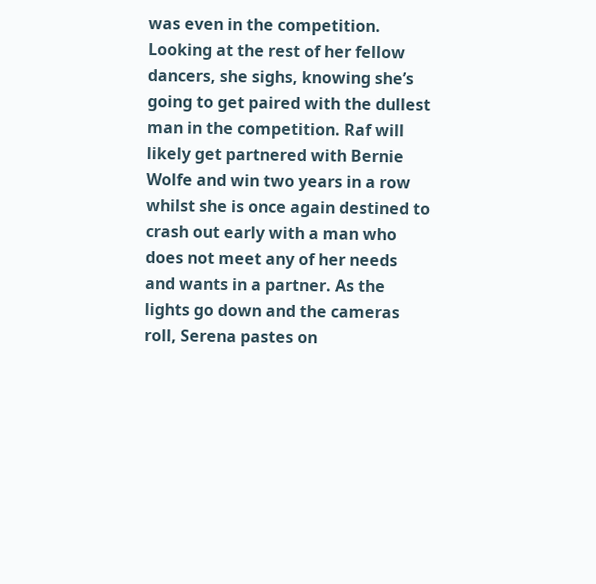was even in the competition. Looking at the rest of her fellow dancers, she sighs, knowing she’s going to get paired with the dullest man in the competition. Raf will likely get partnered with Bernie Wolfe and win two years in a row whilst she is once again destined to crash out early with a man who does not meet any of her needs and wants in a partner. As the lights go down and the cameras roll, Serena pastes on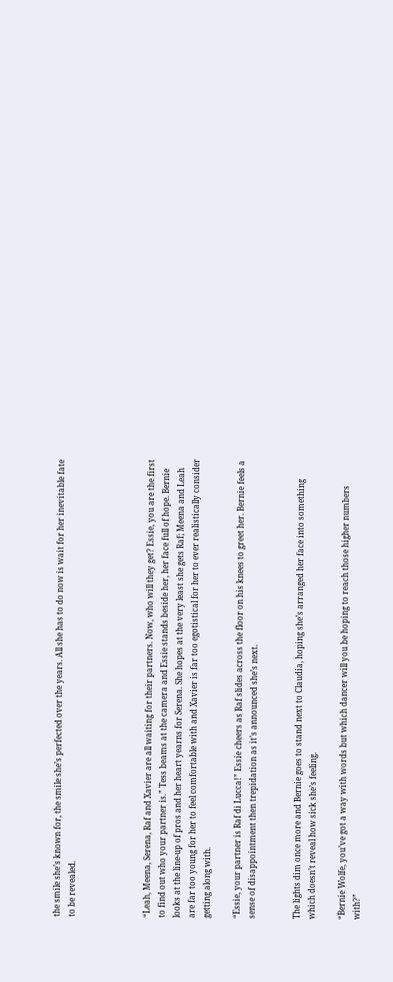the smile she’s known for, the smile she’s perfected over the years. All she has to do now is wait for her inevitable fate to be revealed.




“Leah, Meena, Serena, Raf and Xavier are all waiting for their partners. Now, who will they get? Essie, you are the first to find out who your partner is.” Tess beams at the camera and Essie stands beside her, her face full of hope. Bernie looks at the line-up of pros and her heart yearns for Serena. She hopes at the very least she gets Raf; Meena and Leah are far too young for her to feel comfortable with and Xavier is far too egotistical for her to ever realistically consider getting along with.

“Essie, your partner is Raf di Lucca!” Essie cheers as Raf slides across the floor on his knees to greet her. Bernie feels a sense of disappointment then trepidation as it’s announced she’s next.


The lights dim once more and Bernie goes to stand next to Claudia, hoping she’s arranged her face into something which doesn’t reveal how sick she’s feeling.

“Bernie Wolfe, you’ve got a way with words but which dancer will you be hoping to reach those higher numbers with?”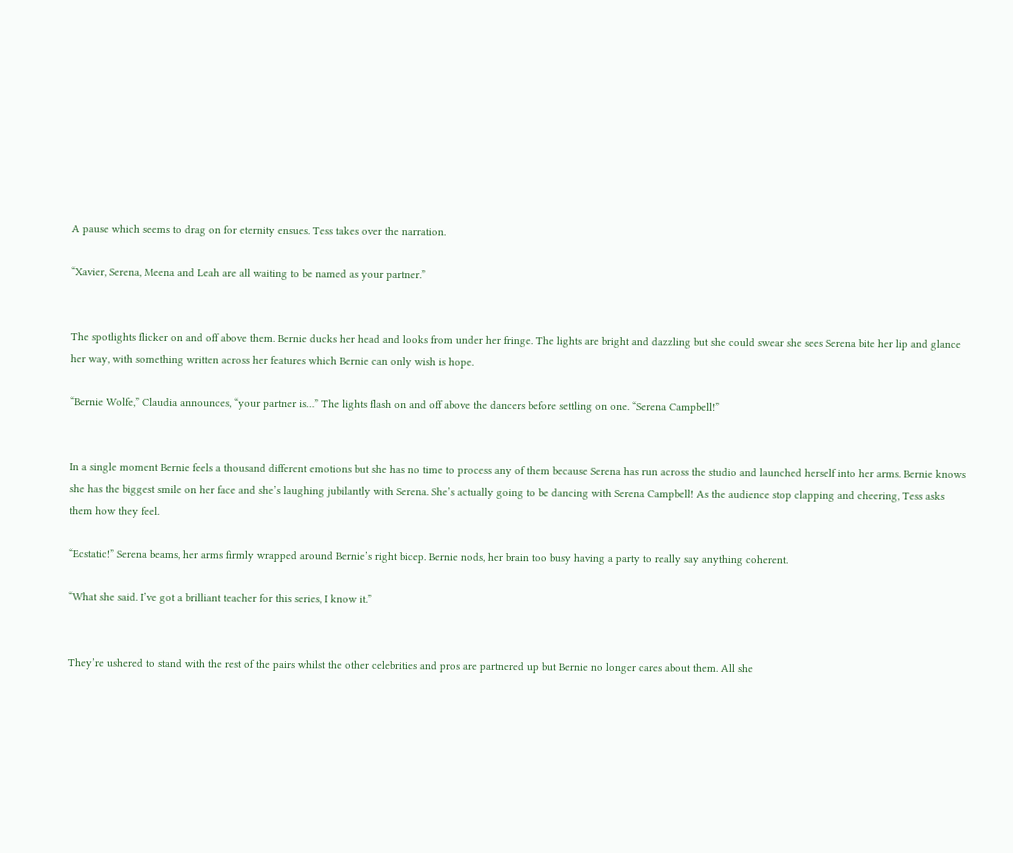A pause which seems to drag on for eternity ensues. Tess takes over the narration.

“Xavier, Serena, Meena and Leah are all waiting to be named as your partner.”


The spotlights flicker on and off above them. Bernie ducks her head and looks from under her fringe. The lights are bright and dazzling but she could swear she sees Serena bite her lip and glance her way, with something written across her features which Bernie can only wish is hope.

“Bernie Wolfe,” Claudia announces, “your partner is…” The lights flash on and off above the dancers before settling on one. “Serena Campbell!”


In a single moment Bernie feels a thousand different emotions but she has no time to process any of them because Serena has run across the studio and launched herself into her arms. Bernie knows she has the biggest smile on her face and she’s laughing jubilantly with Serena. She’s actually going to be dancing with Serena Campbell! As the audience stop clapping and cheering, Tess asks them how they feel.

“Ecstatic!” Serena beams, her arms firmly wrapped around Bernie’s right bicep. Bernie nods, her brain too busy having a party to really say anything coherent.

“What she said. I’ve got a brilliant teacher for this series, I know it.”


They’re ushered to stand with the rest of the pairs whilst the other celebrities and pros are partnered up but Bernie no longer cares about them. All she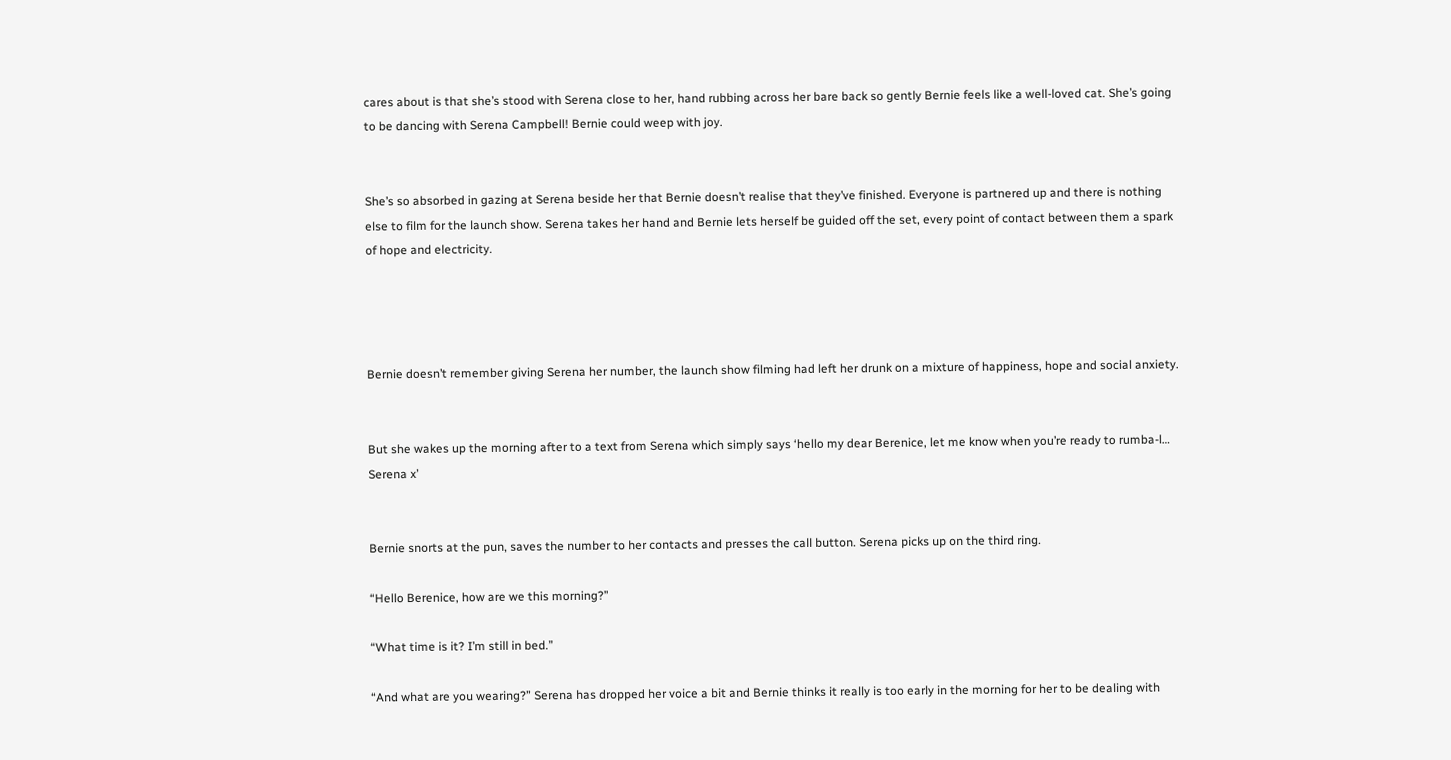cares about is that she’s stood with Serena close to her, hand rubbing across her bare back so gently Bernie feels like a well-loved cat. She’s going to be dancing with Serena Campbell! Bernie could weep with joy.


She’s so absorbed in gazing at Serena beside her that Bernie doesn’t realise that they’ve finished. Everyone is partnered up and there is nothing else to film for the launch show. Serena takes her hand and Bernie lets herself be guided off the set, every point of contact between them a spark of hope and electricity.




Bernie doesn’t remember giving Serena her number, the launch show filming had left her drunk on a mixture of happiness, hope and social anxiety.


But she wakes up the morning after to a text from Serena which simply says ‘hello my dear Berenice, let me know when you’re ready to rumba-l… Serena x’


Bernie snorts at the pun, saves the number to her contacts and presses the call button. Serena picks up on the third ring.

“Hello Berenice, how are we this morning?”

“What time is it? I’m still in bed.”

“And what are you wearing?” Serena has dropped her voice a bit and Bernie thinks it really is too early in the morning for her to be dealing with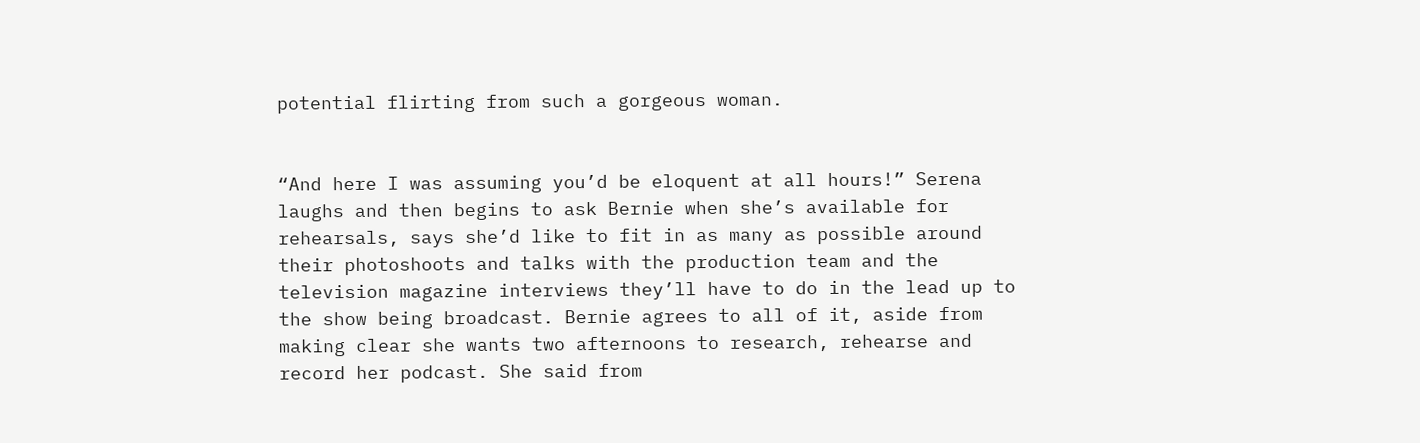potential flirting from such a gorgeous woman.


“And here I was assuming you’d be eloquent at all hours!” Serena laughs and then begins to ask Bernie when she’s available for rehearsals, says she’d like to fit in as many as possible around their photoshoots and talks with the production team and the television magazine interviews they’ll have to do in the lead up to the show being broadcast. Bernie agrees to all of it, aside from making clear she wants two afternoons to research, rehearse and record her podcast. She said from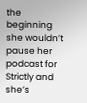the beginning she wouldn’t pause her podcast for Strictly and she’s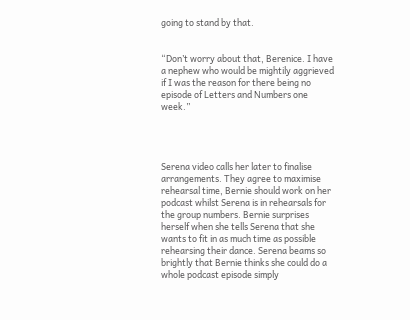going to stand by that.


“Don’t worry about that, Berenice. I have a nephew who would be mightily aggrieved if I was the reason for there being no episode of Letters and Numbers one week.”




Serena video calls her later to finalise arrangements. They agree to maximise rehearsal time, Bernie should work on her podcast whilst Serena is in rehearsals for the group numbers. Bernie surprises herself when she tells Serena that she wants to fit in as much time as possible rehearsing their dance. Serena beams so brightly that Bernie thinks she could do a whole podcast episode simply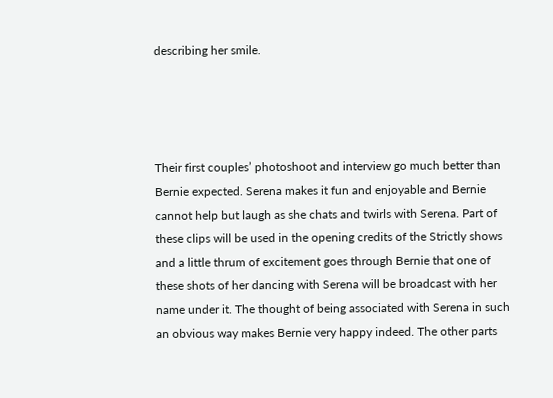describing her smile.




Their first couples’ photoshoot and interview go much better than Bernie expected. Serena makes it fun and enjoyable and Bernie cannot help but laugh as she chats and twirls with Serena. Part of these clips will be used in the opening credits of the Strictly shows and a little thrum of excitement goes through Bernie that one of these shots of her dancing with Serena will be broadcast with her name under it. The thought of being associated with Serena in such an obvious way makes Bernie very happy indeed. The other parts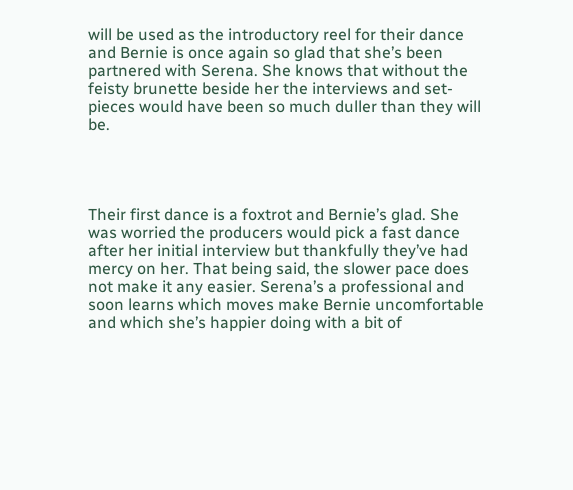will be used as the introductory reel for their dance and Bernie is once again so glad that she’s been partnered with Serena. She knows that without the feisty brunette beside her the interviews and set-pieces would have been so much duller than they will be.




Their first dance is a foxtrot and Bernie’s glad. She was worried the producers would pick a fast dance after her initial interview but thankfully they’ve had mercy on her. That being said, the slower pace does not make it any easier. Serena’s a professional and soon learns which moves make Bernie uncomfortable and which she’s happier doing with a bit of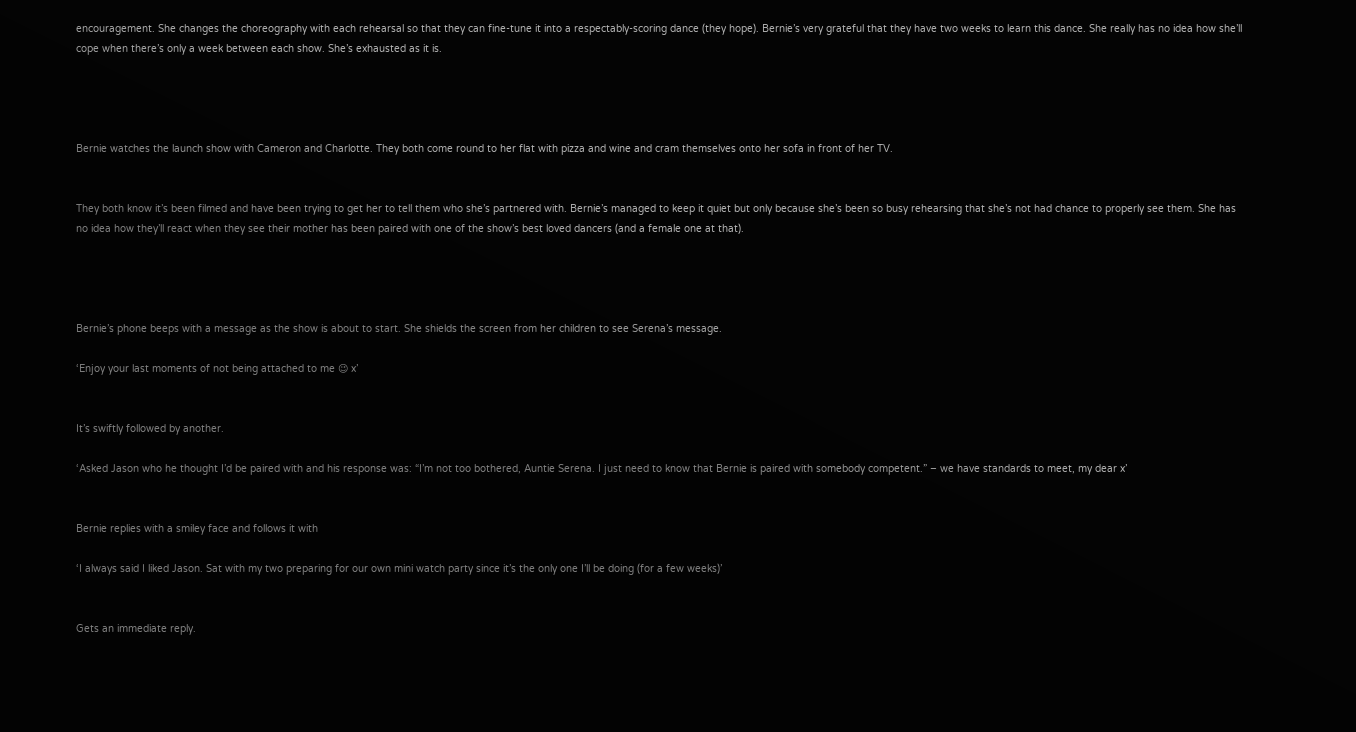encouragement. She changes the choreography with each rehearsal so that they can fine-tune it into a respectably-scoring dance (they hope). Bernie’s very grateful that they have two weeks to learn this dance. She really has no idea how she’ll cope when there’s only a week between each show. She’s exhausted as it is.




Bernie watches the launch show with Cameron and Charlotte. They both come round to her flat with pizza and wine and cram themselves onto her sofa in front of her TV.


They both know it’s been filmed and have been trying to get her to tell them who she’s partnered with. Bernie’s managed to keep it quiet but only because she’s been so busy rehearsing that she’s not had chance to properly see them. She has no idea how they’ll react when they see their mother has been paired with one of the show’s best loved dancers (and a female one at that).




Bernie’s phone beeps with a message as the show is about to start. She shields the screen from her children to see Serena’s message.

‘Enjoy your last moments of not being attached to me 😉 x’


It’s swiftly followed by another.

‘Asked Jason who he thought I’d be paired with and his response was: “I’m not too bothered, Auntie Serena. I just need to know that Bernie is paired with somebody competent.” – we have standards to meet, my dear x’


Bernie replies with a smiley face and follows it with

‘I always said I liked Jason. Sat with my two preparing for our own mini watch party since it’s the only one I’ll be doing (for a few weeks)’


Gets an immediate reply.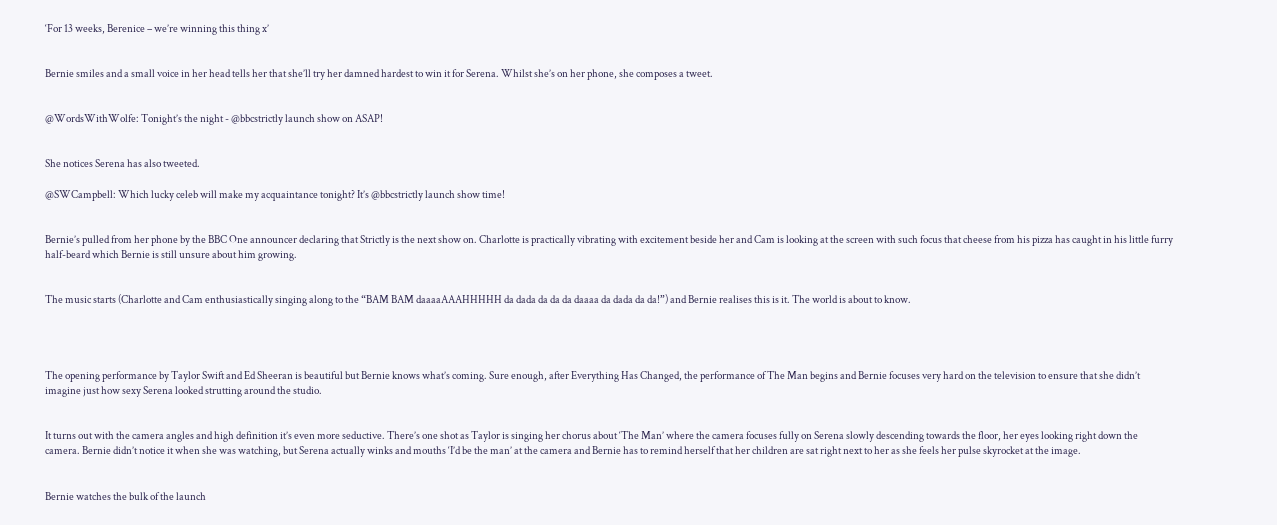‘For 13 weeks, Berenice – we’re winning this thing x’


Bernie smiles and a small voice in her head tells her that she’ll try her damned hardest to win it for Serena. Whilst she’s on her phone, she composes a tweet.


@WordsWithWolfe: Tonight’s the night - @bbcstrictly launch show on ASAP!


She notices Serena has also tweeted.

@SWCampbell: Which lucky celeb will make my acquaintance tonight? It’s @bbcstrictly launch show time!


Bernie’s pulled from her phone by the BBC One announcer declaring that Strictly is the next show on. Charlotte is practically vibrating with excitement beside her and Cam is looking at the screen with such focus that cheese from his pizza has caught in his little furry half-beard which Bernie is still unsure about him growing.


The music starts (Charlotte and Cam enthusiastically singing along to the “BAM BAM daaaaAAAHHHHH da dada da da da daaaa da dada da da!”) and Bernie realises this is it. The world is about to know.




The opening performance by Taylor Swift and Ed Sheeran is beautiful but Bernie knows what’s coming. Sure enough, after Everything Has Changed, the performance of The Man begins and Bernie focuses very hard on the television to ensure that she didn’t imagine just how sexy Serena looked strutting around the studio.


It turns out with the camera angles and high definition it’s even more seductive. There’s one shot as Taylor is singing her chorus about ‘The Man’ where the camera focuses fully on Serena slowly descending towards the floor, her eyes looking right down the camera. Bernie didn’t notice it when she was watching, but Serena actually winks and mouths ‘I’d be the man’ at the camera and Bernie has to remind herself that her children are sat right next to her as she feels her pulse skyrocket at the image.


Bernie watches the bulk of the launch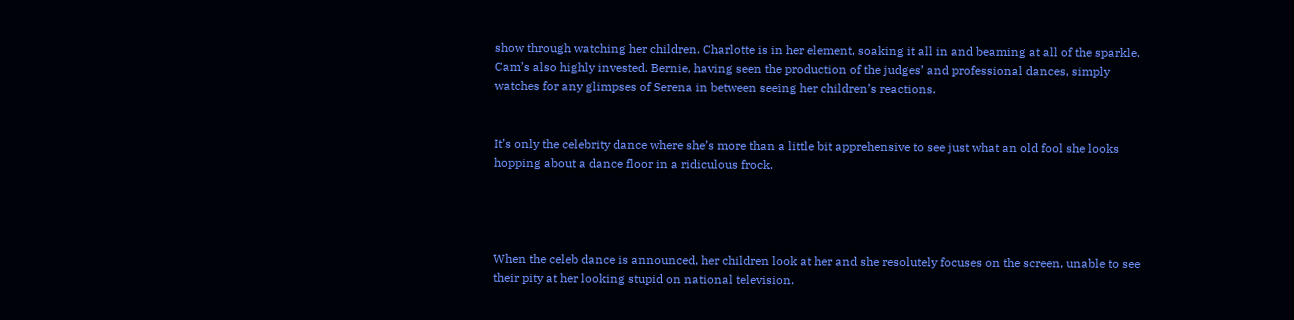show through watching her children. Charlotte is in her element, soaking it all in and beaming at all of the sparkle. Cam’s also highly invested. Bernie, having seen the production of the judges’ and professional dances, simply watches for any glimpses of Serena in between seeing her children’s reactions.


It’s only the celebrity dance where she’s more than a little bit apprehensive to see just what an old fool she looks hopping about a dance floor in a ridiculous frock.




When the celeb dance is announced, her children look at her and she resolutely focuses on the screen, unable to see their pity at her looking stupid on national television.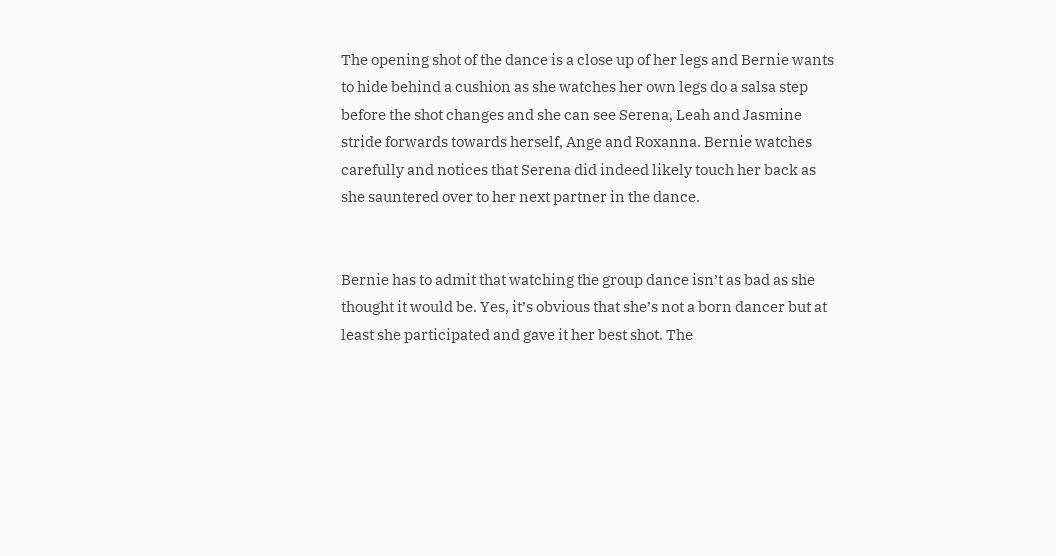The opening shot of the dance is a close up of her legs and Bernie wants to hide behind a cushion as she watches her own legs do a salsa step before the shot changes and she can see Serena, Leah and Jasmine stride forwards towards herself, Ange and Roxanna. Bernie watches carefully and notices that Serena did indeed likely touch her back as she sauntered over to her next partner in the dance.


Bernie has to admit that watching the group dance isn’t as bad as she thought it would be. Yes, it’s obvious that she’s not a born dancer but at least she participated and gave it her best shot. The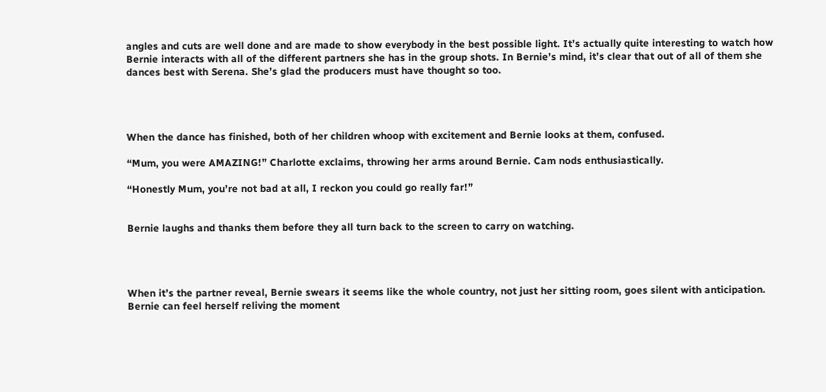angles and cuts are well done and are made to show everybody in the best possible light. It’s actually quite interesting to watch how Bernie interacts with all of the different partners she has in the group shots. In Bernie’s mind, it’s clear that out of all of them she dances best with Serena. She’s glad the producers must have thought so too.




When the dance has finished, both of her children whoop with excitement and Bernie looks at them, confused.

“Mum, you were AMAZING!” Charlotte exclaims, throwing her arms around Bernie. Cam nods enthusiastically.

“Honestly Mum, you’re not bad at all, I reckon you could go really far!”


Bernie laughs and thanks them before they all turn back to the screen to carry on watching.




When it’s the partner reveal, Bernie swears it seems like the whole country, not just her sitting room, goes silent with anticipation. Bernie can feel herself reliving the moment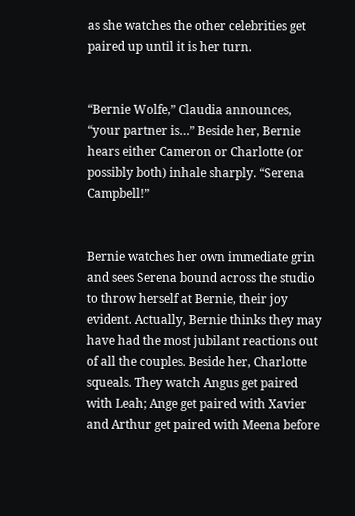as she watches the other celebrities get paired up until it is her turn.


“Bernie Wolfe,” Claudia announces, “your partner is…” Beside her, Bernie hears either Cameron or Charlotte (or possibly both) inhale sharply. “Serena Campbell!”


Bernie watches her own immediate grin and sees Serena bound across the studio to throw herself at Bernie, their joy evident. Actually, Bernie thinks they may have had the most jubilant reactions out of all the couples. Beside her, Charlotte squeals. They watch Angus get paired with Leah; Ange get paired with Xavier and Arthur get paired with Meena before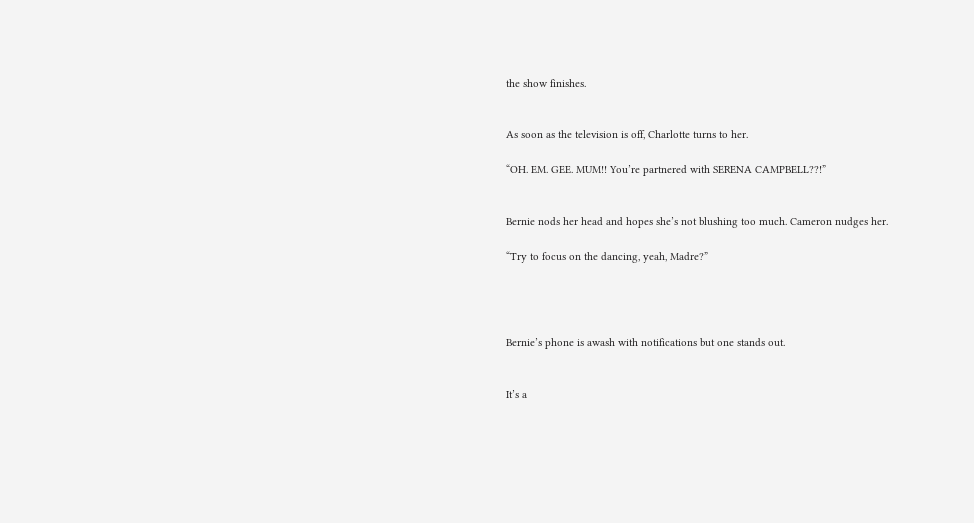the show finishes.


As soon as the television is off, Charlotte turns to her.

“OH. EM. GEE. MUM!! You’re partnered with SERENA CAMPBELL??!”


Bernie nods her head and hopes she’s not blushing too much. Cameron nudges her.

“Try to focus on the dancing, yeah, Madre?”




Bernie’s phone is awash with notifications but one stands out.


It’s a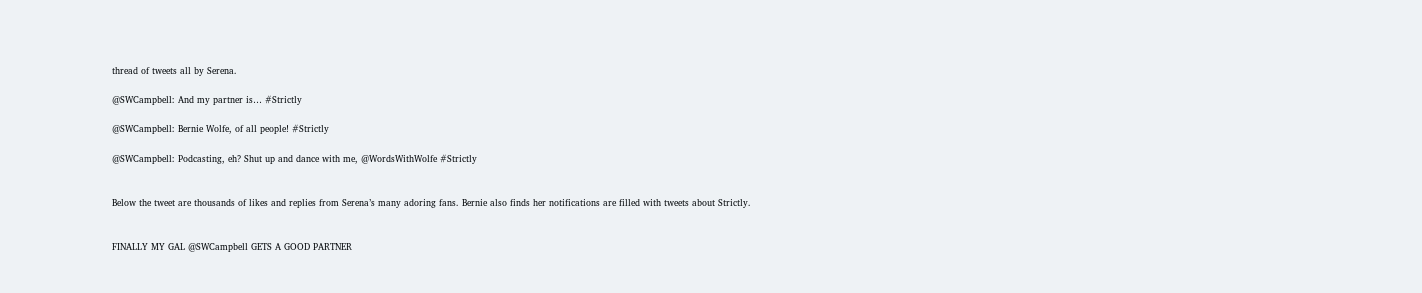thread of tweets all by Serena.

@SWCampbell: And my partner is… #Strictly

@SWCampbell: Bernie Wolfe, of all people! #Strictly

@SWCampbell: Podcasting, eh? Shut up and dance with me, @WordsWithWolfe #Strictly


Below the tweet are thousands of likes and replies from Serena’s many adoring fans. Bernie also finds her notifications are filled with tweets about Strictly.


FINALLY MY GAL @SWCampbell GETS A GOOD PARTNER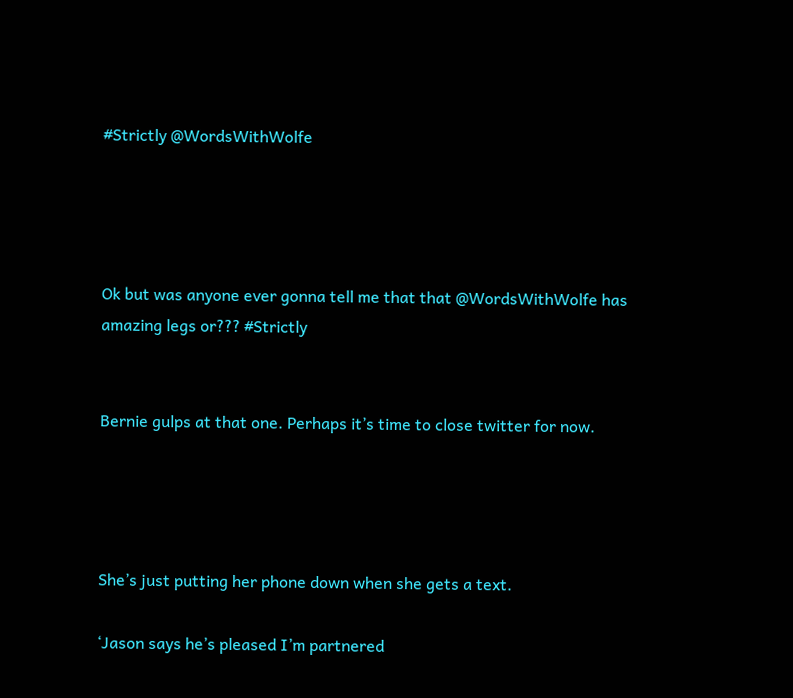#Strictly @WordsWithWolfe




Ok but was anyone ever gonna tell me that that @WordsWithWolfe has amazing legs or??? #Strictly


Bernie gulps at that one. Perhaps it’s time to close twitter for now.




She’s just putting her phone down when she gets a text.

‘Jason says he’s pleased I’m partnered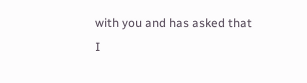with you and has asked that I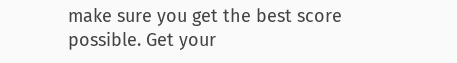make sure you get the best score possible. Get your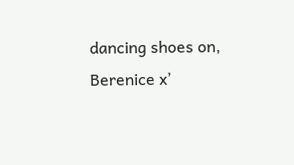dancing shoes on, Berenice x’